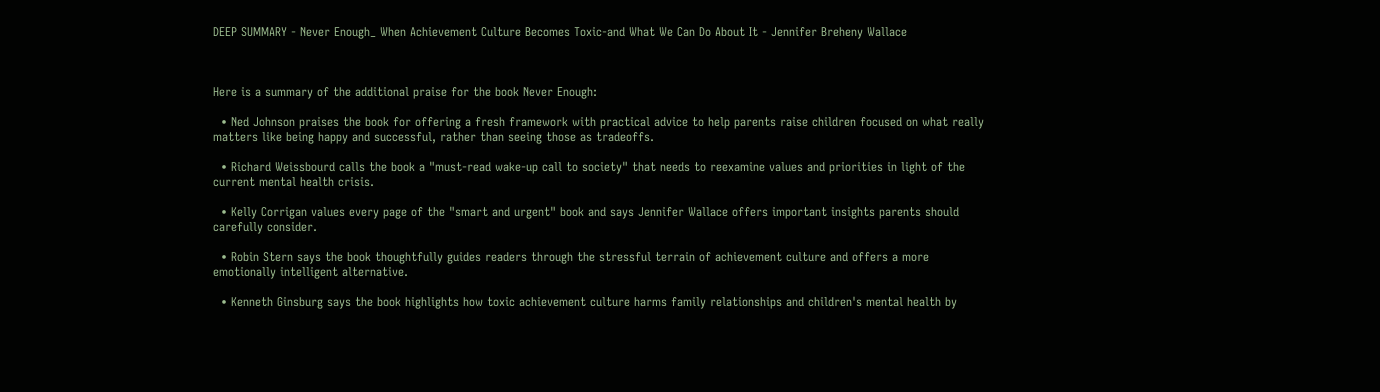DEEP SUMMARY - Never Enough_ When Achievement Culture Becomes Toxic-and What We Can Do About It - Jennifer Breheny Wallace



Here is a summary of the additional praise for the book Never Enough:

  • Ned Johnson praises the book for offering a fresh framework with practical advice to help parents raise children focused on what really matters like being happy and successful, rather than seeing those as tradeoffs.

  • Richard Weissbourd calls the book a "must-read wake-up call to society" that needs to reexamine values and priorities in light of the current mental health crisis.

  • Kelly Corrigan values every page of the "smart and urgent" book and says Jennifer Wallace offers important insights parents should carefully consider.

  • Robin Stern says the book thoughtfully guides readers through the stressful terrain of achievement culture and offers a more emotionally intelligent alternative.

  • Kenneth Ginsburg says the book highlights how toxic achievement culture harms family relationships and children's mental health by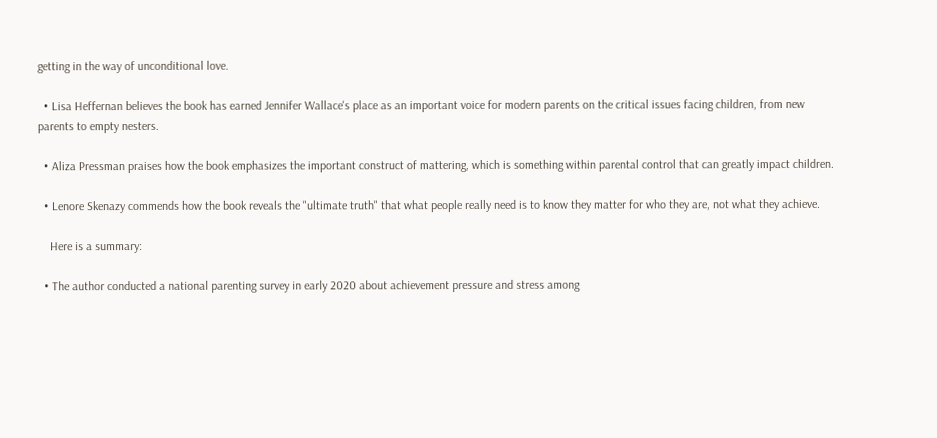getting in the way of unconditional love.

  • Lisa Heffernan believes the book has earned Jennifer Wallace's place as an important voice for modern parents on the critical issues facing children, from new parents to empty nesters.

  • Aliza Pressman praises how the book emphasizes the important construct of mattering, which is something within parental control that can greatly impact children.

  • Lenore Skenazy commends how the book reveals the "ultimate truth" that what people really need is to know they matter for who they are, not what they achieve.

    Here is a summary:

  • The author conducted a national parenting survey in early 2020 about achievement pressure and stress among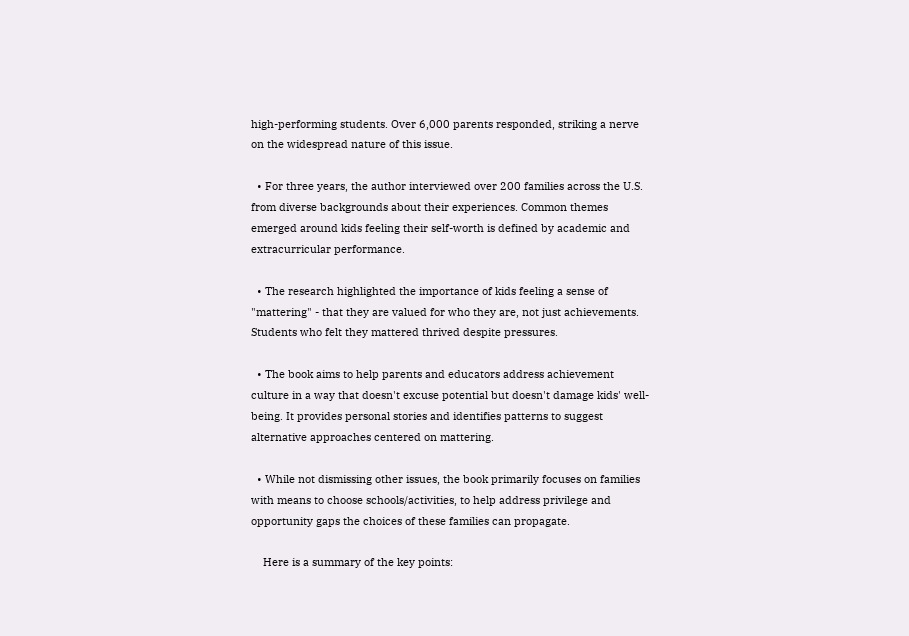high-performing students. Over 6,000 parents responded, striking a nerve on the widespread nature of this issue.

  • For three years, the author interviewed over 200 families across the U.S. from diverse backgrounds about their experiences. Common themes emerged around kids feeling their self-worth is defined by academic and extracurricular performance.

  • The research highlighted the importance of kids feeling a sense of "mattering" - that they are valued for who they are, not just achievements. Students who felt they mattered thrived despite pressures.

  • The book aims to help parents and educators address achievement culture in a way that doesn't excuse potential but doesn't damage kids' well-being. It provides personal stories and identifies patterns to suggest alternative approaches centered on mattering.

  • While not dismissing other issues, the book primarily focuses on families with means to choose schools/activities, to help address privilege and opportunity gaps the choices of these families can propagate.

    Here is a summary of the key points: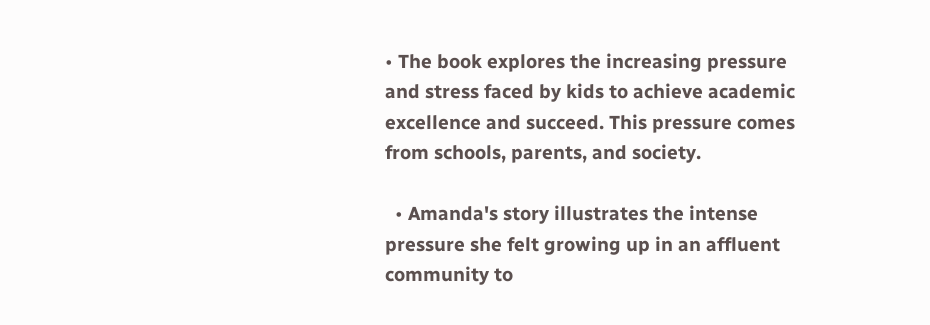• The book explores the increasing pressure and stress faced by kids to achieve academic excellence and succeed. This pressure comes from schools, parents, and society.

  • Amanda's story illustrates the intense pressure she felt growing up in an affluent community to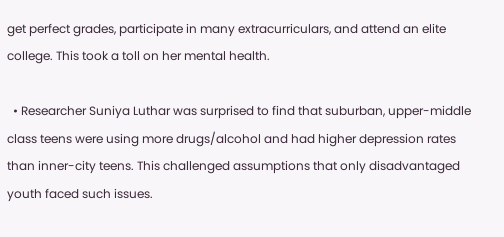get perfect grades, participate in many extracurriculars, and attend an elite college. This took a toll on her mental health.

  • Researcher Suniya Luthar was surprised to find that suburban, upper-middle class teens were using more drugs/alcohol and had higher depression rates than inner-city teens. This challenged assumptions that only disadvantaged youth faced such issues.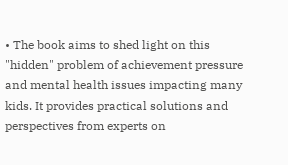• The book aims to shed light on this "hidden" problem of achievement pressure and mental health issues impacting many kids. It provides practical solutions and perspectives from experts on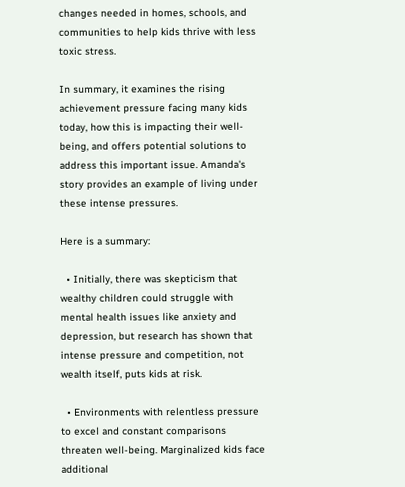changes needed in homes, schools, and communities to help kids thrive with less toxic stress.

In summary, it examines the rising achievement pressure facing many kids today, how this is impacting their well-being, and offers potential solutions to address this important issue. Amanda's story provides an example of living under these intense pressures.

Here is a summary:

  • Initially, there was skepticism that wealthy children could struggle with mental health issues like anxiety and depression, but research has shown that intense pressure and competition, not wealth itself, puts kids at risk.

  • Environments with relentless pressure to excel and constant comparisons threaten well-being. Marginalized kids face additional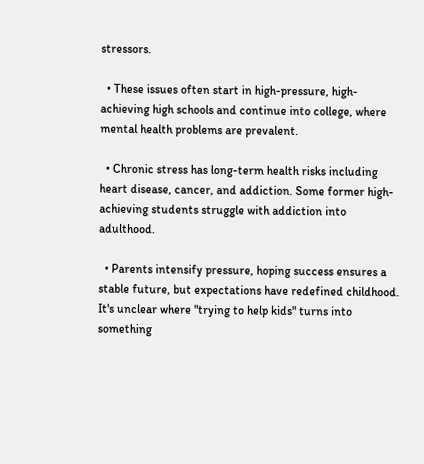stressors.

  • These issues often start in high-pressure, high-achieving high schools and continue into college, where mental health problems are prevalent.

  • Chronic stress has long-term health risks including heart disease, cancer, and addiction. Some former high-achieving students struggle with addiction into adulthood.

  • Parents intensify pressure, hoping success ensures a stable future, but expectations have redefined childhood. It's unclear where "trying to help kids" turns into something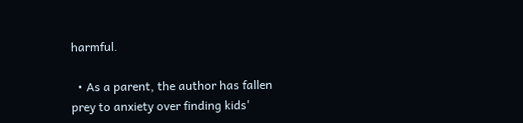harmful.

  • As a parent, the author has fallen prey to anxiety over finding kids'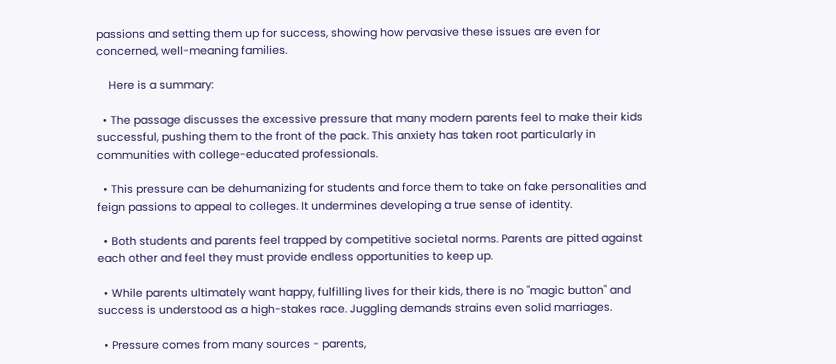passions and setting them up for success, showing how pervasive these issues are even for concerned, well-meaning families.

    Here is a summary:

  • The passage discusses the excessive pressure that many modern parents feel to make their kids successful, pushing them to the front of the pack. This anxiety has taken root particularly in communities with college-educated professionals.

  • This pressure can be dehumanizing for students and force them to take on fake personalities and feign passions to appeal to colleges. It undermines developing a true sense of identity.

  • Both students and parents feel trapped by competitive societal norms. Parents are pitted against each other and feel they must provide endless opportunities to keep up.

  • While parents ultimately want happy, fulfilling lives for their kids, there is no "magic button" and success is understood as a high-stakes race. Juggling demands strains even solid marriages.

  • Pressure comes from many sources - parents,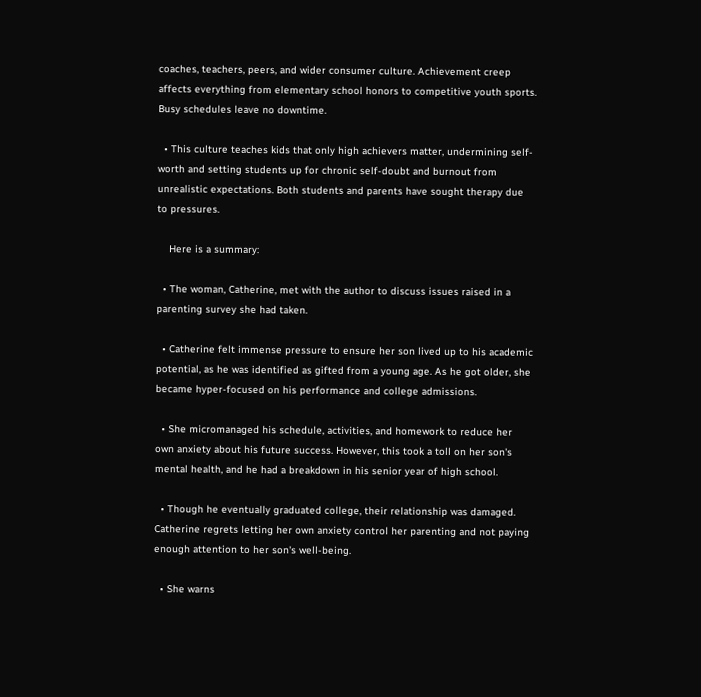coaches, teachers, peers, and wider consumer culture. Achievement creep affects everything from elementary school honors to competitive youth sports. Busy schedules leave no downtime.

  • This culture teaches kids that only high achievers matter, undermining self-worth and setting students up for chronic self-doubt and burnout from unrealistic expectations. Both students and parents have sought therapy due to pressures.

    Here is a summary:

  • The woman, Catherine, met with the author to discuss issues raised in a parenting survey she had taken.

  • Catherine felt immense pressure to ensure her son lived up to his academic potential, as he was identified as gifted from a young age. As he got older, she became hyper-focused on his performance and college admissions.

  • She micromanaged his schedule, activities, and homework to reduce her own anxiety about his future success. However, this took a toll on her son's mental health, and he had a breakdown in his senior year of high school.

  • Though he eventually graduated college, their relationship was damaged. Catherine regrets letting her own anxiety control her parenting and not paying enough attention to her son's well-being.

  • She warns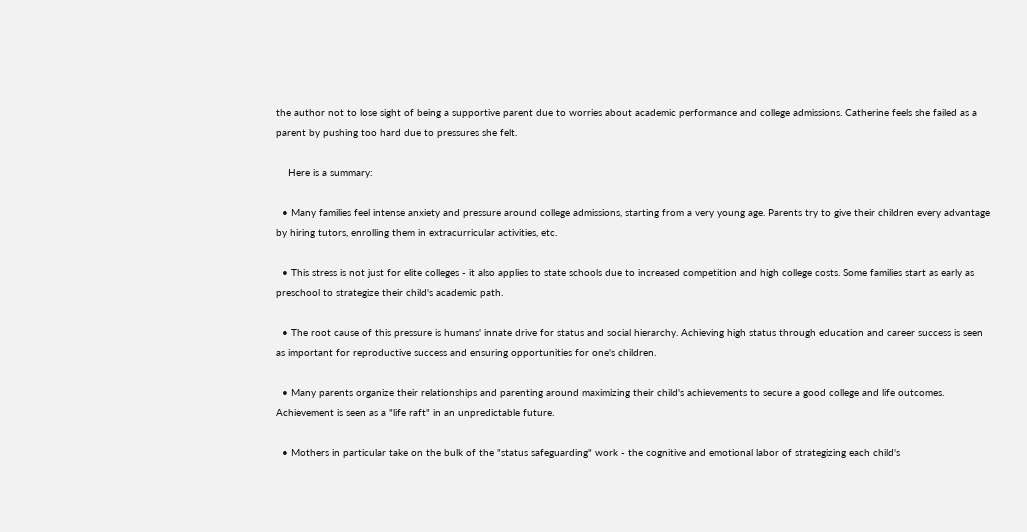the author not to lose sight of being a supportive parent due to worries about academic performance and college admissions. Catherine feels she failed as a parent by pushing too hard due to pressures she felt.

    Here is a summary:

  • Many families feel intense anxiety and pressure around college admissions, starting from a very young age. Parents try to give their children every advantage by hiring tutors, enrolling them in extracurricular activities, etc.

  • This stress is not just for elite colleges - it also applies to state schools due to increased competition and high college costs. Some families start as early as preschool to strategize their child's academic path.

  • The root cause of this pressure is humans' innate drive for status and social hierarchy. Achieving high status through education and career success is seen as important for reproductive success and ensuring opportunities for one's children.

  • Many parents organize their relationships and parenting around maximizing their child's achievements to secure a good college and life outcomes. Achievement is seen as a "life raft" in an unpredictable future.

  • Mothers in particular take on the bulk of the "status safeguarding" work - the cognitive and emotional labor of strategizing each child's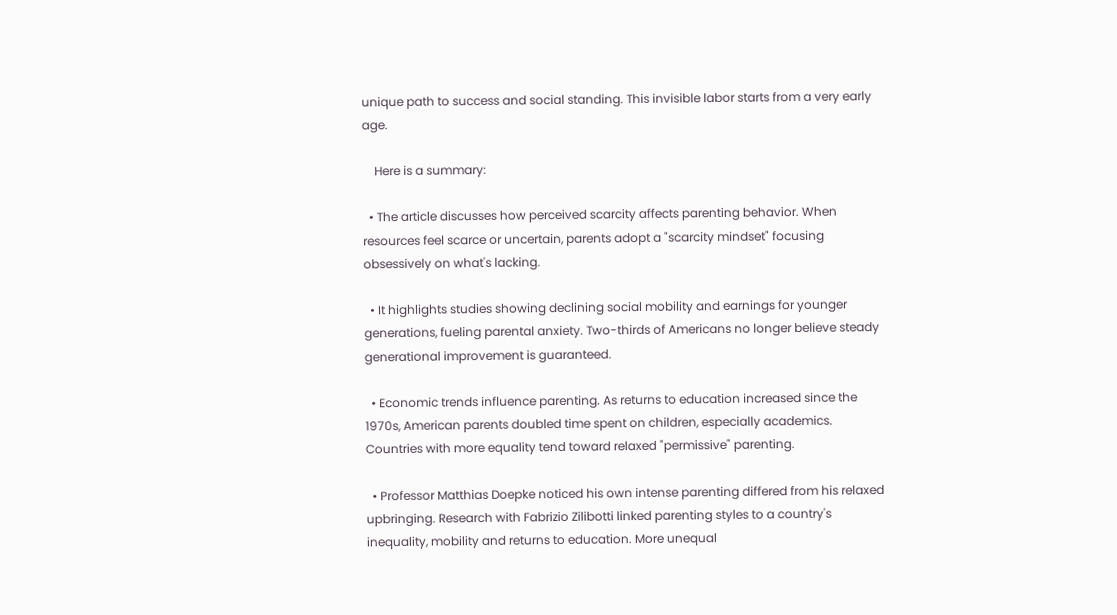unique path to success and social standing. This invisible labor starts from a very early age.

    Here is a summary:

  • The article discusses how perceived scarcity affects parenting behavior. When resources feel scarce or uncertain, parents adopt a "scarcity mindset" focusing obsessively on what's lacking.

  • It highlights studies showing declining social mobility and earnings for younger generations, fueling parental anxiety. Two-thirds of Americans no longer believe steady generational improvement is guaranteed.

  • Economic trends influence parenting. As returns to education increased since the 1970s, American parents doubled time spent on children, especially academics. Countries with more equality tend toward relaxed "permissive" parenting.

  • Professor Matthias Doepke noticed his own intense parenting differed from his relaxed upbringing. Research with Fabrizio Zilibotti linked parenting styles to a country's inequality, mobility and returns to education. More unequal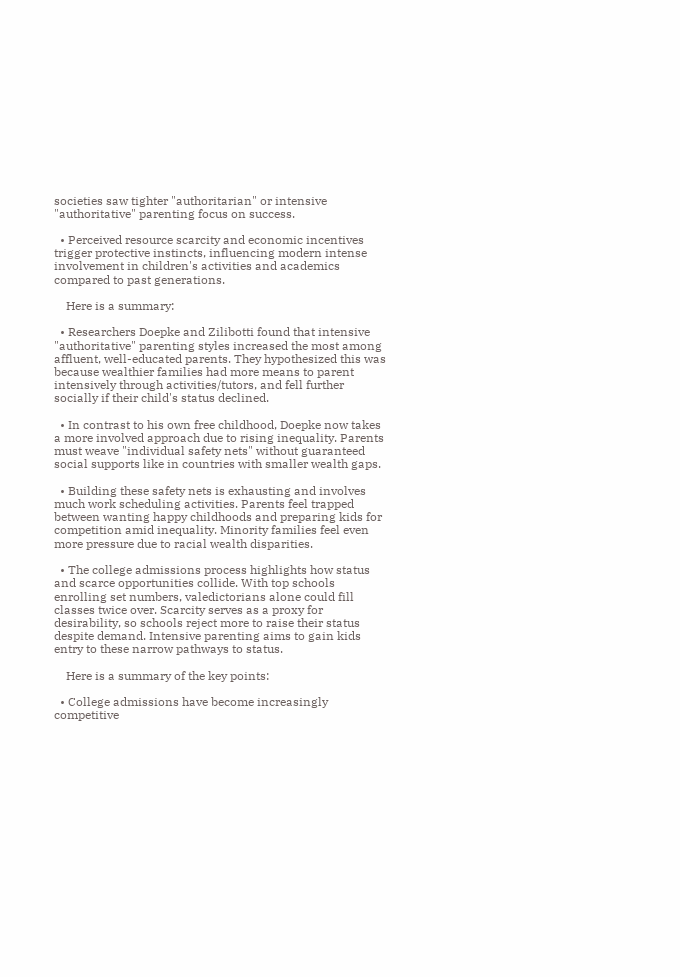societies saw tighter "authoritarian" or intensive "authoritative" parenting focus on success.

  • Perceived resource scarcity and economic incentives trigger protective instincts, influencing modern intense involvement in children's activities and academics compared to past generations.

    Here is a summary:

  • Researchers Doepke and Zilibotti found that intensive "authoritative" parenting styles increased the most among affluent, well-educated parents. They hypothesized this was because wealthier families had more means to parent intensively through activities/tutors, and fell further socially if their child's status declined.

  • In contrast to his own free childhood, Doepke now takes a more involved approach due to rising inequality. Parents must weave "individual safety nets" without guaranteed social supports like in countries with smaller wealth gaps.

  • Building these safety nets is exhausting and involves much work scheduling activities. Parents feel trapped between wanting happy childhoods and preparing kids for competition amid inequality. Minority families feel even more pressure due to racial wealth disparities.

  • The college admissions process highlights how status and scarce opportunities collide. With top schools enrolling set numbers, valedictorians alone could fill classes twice over. Scarcity serves as a proxy for desirability, so schools reject more to raise their status despite demand. Intensive parenting aims to gain kids entry to these narrow pathways to status.

    Here is a summary of the key points:

  • College admissions have become increasingly competitive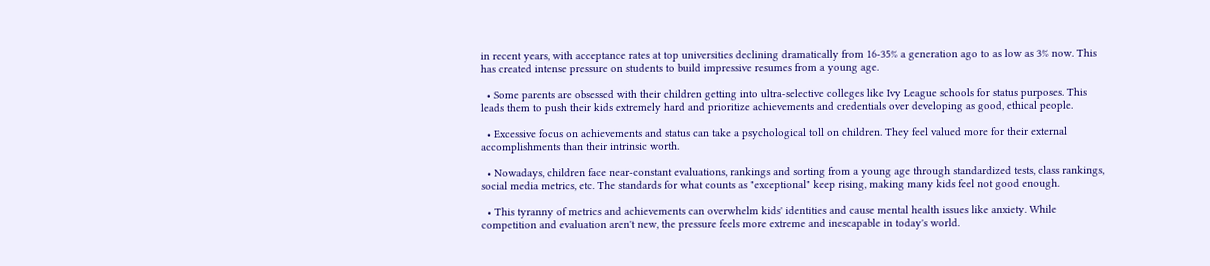in recent years, with acceptance rates at top universities declining dramatically from 16-35% a generation ago to as low as 3% now. This has created intense pressure on students to build impressive resumes from a young age.

  • Some parents are obsessed with their children getting into ultra-selective colleges like Ivy League schools for status purposes. This leads them to push their kids extremely hard and prioritize achievements and credentials over developing as good, ethical people.

  • Excessive focus on achievements and status can take a psychological toll on children. They feel valued more for their external accomplishments than their intrinsic worth.

  • Nowadays, children face near-constant evaluations, rankings and sorting from a young age through standardized tests, class rankings, social media metrics, etc. The standards for what counts as "exceptional" keep rising, making many kids feel not good enough.

  • This tyranny of metrics and achievements can overwhelm kids' identities and cause mental health issues like anxiety. While competition and evaluation aren't new, the pressure feels more extreme and inescapable in today's world.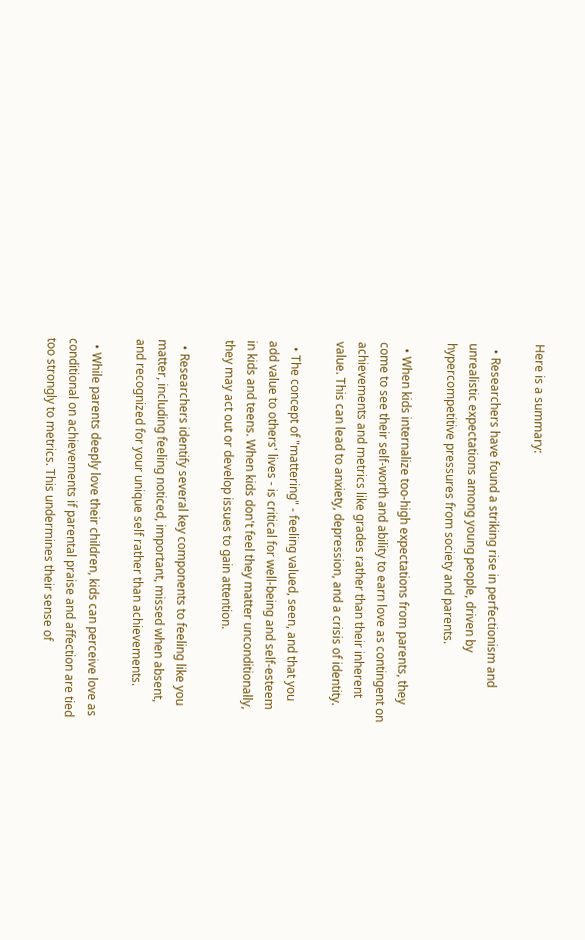Here is a summary:

  • Researchers have found a striking rise in perfectionism and unrealistic expectations among young people, driven by hypercompetitive pressures from society and parents.

  • When kids internalize too-high expectations from parents, they come to see their self-worth and ability to earn love as contingent on achievements and metrics like grades rather than their inherent value. This can lead to anxiety, depression, and a crisis of identity.

  • The concept of "mattering" - feeling valued, seen, and that you add value to others' lives - is critical for well-being and self-esteem in kids and teens. When kids don't feel they matter unconditionally, they may act out or develop issues to gain attention.

  • Researchers identify several key components to feeling like you matter, including feeling noticed, important, missed when absent, and recognized for your unique self rather than achievements.

  • While parents deeply love their children, kids can perceive love as conditional on achievements if parental praise and affection are tied too strongly to metrics. This undermines their sense of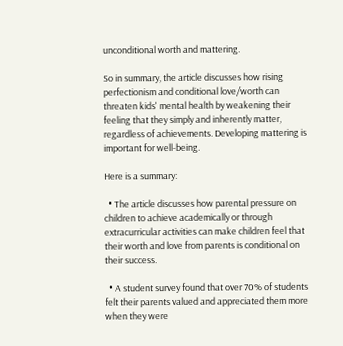unconditional worth and mattering.

So in summary, the article discusses how rising perfectionism and conditional love/worth can threaten kids' mental health by weakening their feeling that they simply and inherently matter, regardless of achievements. Developing mattering is important for well-being.

Here is a summary:

  • The article discusses how parental pressure on children to achieve academically or through extracurricular activities can make children feel that their worth and love from parents is conditional on their success.

  • A student survey found that over 70% of students felt their parents valued and appreciated them more when they were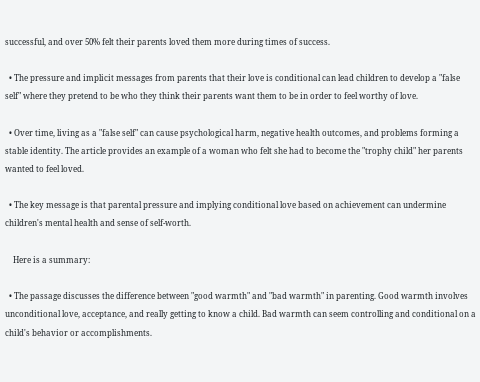successful, and over 50% felt their parents loved them more during times of success.

  • The pressure and implicit messages from parents that their love is conditional can lead children to develop a "false self" where they pretend to be who they think their parents want them to be in order to feel worthy of love.

  • Over time, living as a "false self" can cause psychological harm, negative health outcomes, and problems forming a stable identity. The article provides an example of a woman who felt she had to become the "trophy child" her parents wanted to feel loved.

  • The key message is that parental pressure and implying conditional love based on achievement can undermine children's mental health and sense of self-worth.

    Here is a summary:

  • The passage discusses the difference between "good warmth" and "bad warmth" in parenting. Good warmth involves unconditional love, acceptance, and really getting to know a child. Bad warmth can seem controlling and conditional on a child's behavior or accomplishments.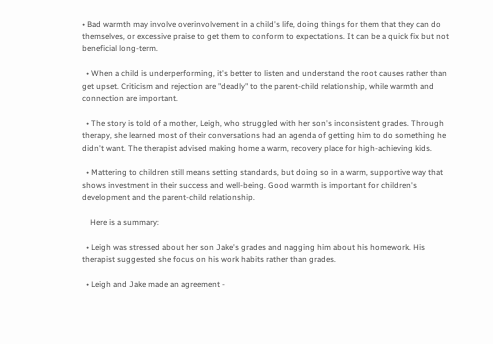• Bad warmth may involve overinvolvement in a child's life, doing things for them that they can do themselves, or excessive praise to get them to conform to expectations. It can be a quick fix but not beneficial long-term.

  • When a child is underperforming, it's better to listen and understand the root causes rather than get upset. Criticism and rejection are "deadly" to the parent-child relationship, while warmth and connection are important.

  • The story is told of a mother, Leigh, who struggled with her son's inconsistent grades. Through therapy, she learned most of their conversations had an agenda of getting him to do something he didn't want. The therapist advised making home a warm, recovery place for high-achieving kids.

  • Mattering to children still means setting standards, but doing so in a warm, supportive way that shows investment in their success and well-being. Good warmth is important for children's development and the parent-child relationship.

    Here is a summary:

  • Leigh was stressed about her son Jake's grades and nagging him about his homework. His therapist suggested she focus on his work habits rather than grades.

  • Leigh and Jake made an agreement -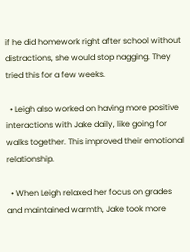if he did homework right after school without distractions, she would stop nagging. They tried this for a few weeks.

  • Leigh also worked on having more positive interactions with Jake daily, like going for walks together. This improved their emotional relationship.

  • When Leigh relaxed her focus on grades and maintained warmth, Jake took more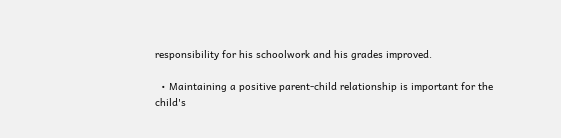responsibility for his schoolwork and his grades improved.

  • Maintaining a positive parent-child relationship is important for the child's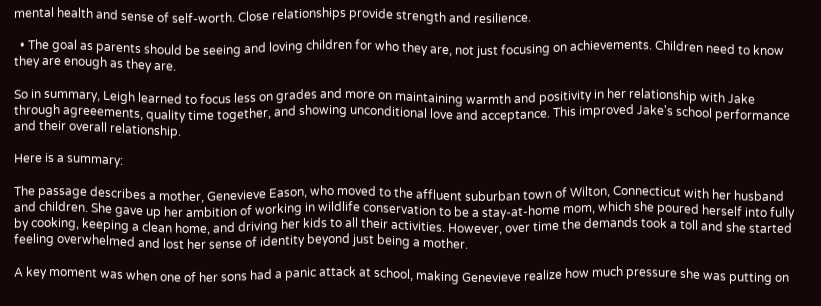mental health and sense of self-worth. Close relationships provide strength and resilience.

  • The goal as parents should be seeing and loving children for who they are, not just focusing on achievements. Children need to know they are enough as they are.

So in summary, Leigh learned to focus less on grades and more on maintaining warmth and positivity in her relationship with Jake through agreeements, quality time together, and showing unconditional love and acceptance. This improved Jake's school performance and their overall relationship.

Here is a summary:

The passage describes a mother, Genevieve Eason, who moved to the affluent suburban town of Wilton, Connecticut with her husband and children. She gave up her ambition of working in wildlife conservation to be a stay-at-home mom, which she poured herself into fully by cooking, keeping a clean home, and driving her kids to all their activities. However, over time the demands took a toll and she started feeling overwhelmed and lost her sense of identity beyond just being a mother.

A key moment was when one of her sons had a panic attack at school, making Genevieve realize how much pressure she was putting on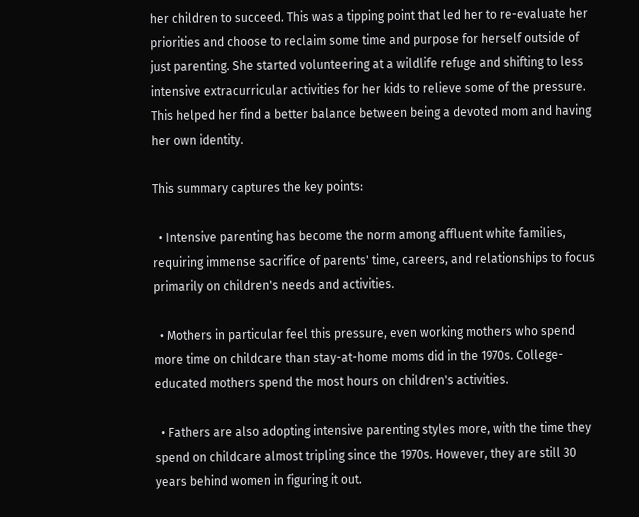her children to succeed. This was a tipping point that led her to re-evaluate her priorities and choose to reclaim some time and purpose for herself outside of just parenting. She started volunteering at a wildlife refuge and shifting to less intensive extracurricular activities for her kids to relieve some of the pressure. This helped her find a better balance between being a devoted mom and having her own identity.

This summary captures the key points:

  • Intensive parenting has become the norm among affluent white families, requiring immense sacrifice of parents' time, careers, and relationships to focus primarily on children's needs and activities.

  • Mothers in particular feel this pressure, even working mothers who spend more time on childcare than stay-at-home moms did in the 1970s. College-educated mothers spend the most hours on children's activities.

  • Fathers are also adopting intensive parenting styles more, with the time they spend on childcare almost tripling since the 1970s. However, they are still 30 years behind women in figuring it out.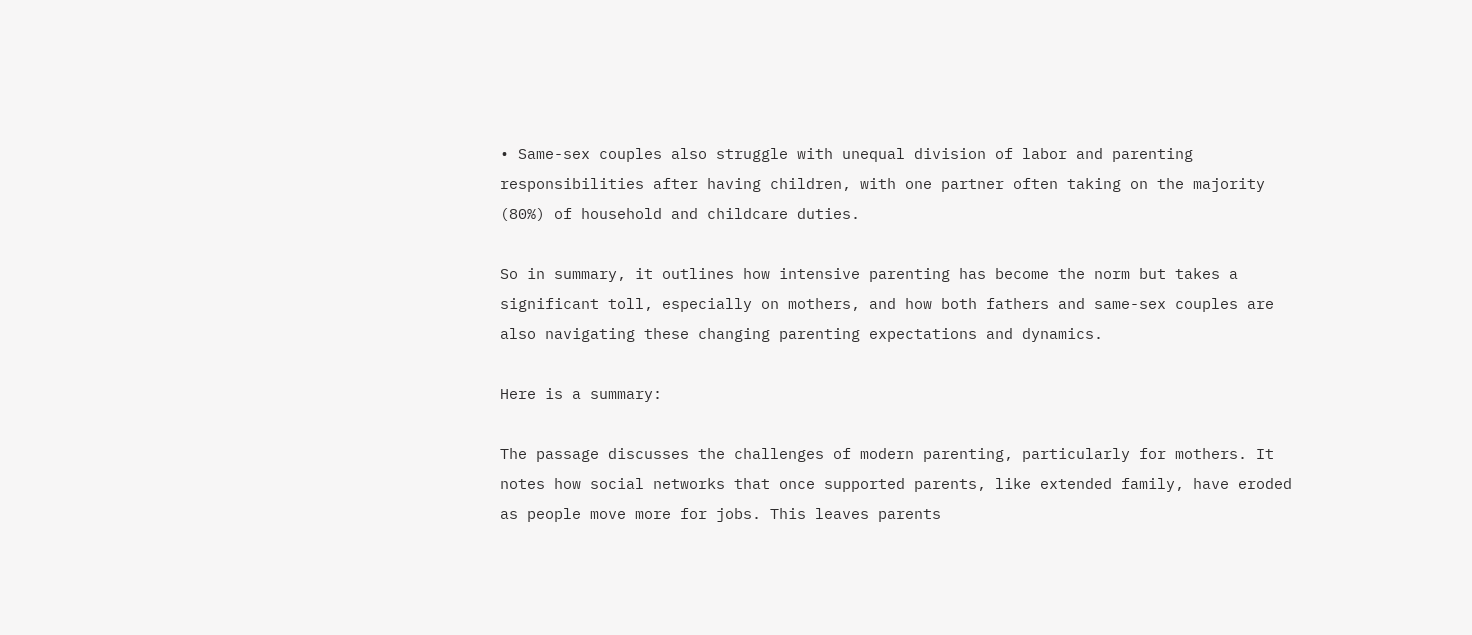• Same-sex couples also struggle with unequal division of labor and parenting responsibilities after having children, with one partner often taking on the majority (80%) of household and childcare duties.

So in summary, it outlines how intensive parenting has become the norm but takes a significant toll, especially on mothers, and how both fathers and same-sex couples are also navigating these changing parenting expectations and dynamics.

Here is a summary:

The passage discusses the challenges of modern parenting, particularly for mothers. It notes how social networks that once supported parents, like extended family, have eroded as people move more for jobs. This leaves parents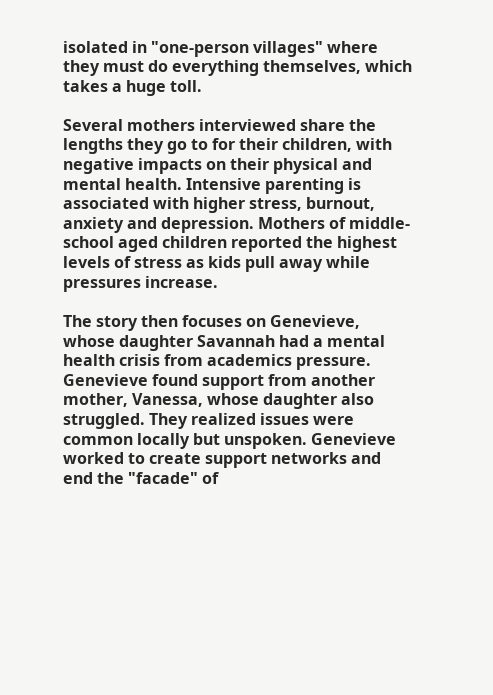isolated in "one-person villages" where they must do everything themselves, which takes a huge toll.

Several mothers interviewed share the lengths they go to for their children, with negative impacts on their physical and mental health. Intensive parenting is associated with higher stress, burnout, anxiety and depression. Mothers of middle-school aged children reported the highest levels of stress as kids pull away while pressures increase.

The story then focuses on Genevieve, whose daughter Savannah had a mental health crisis from academics pressure. Genevieve found support from another mother, Vanessa, whose daughter also struggled. They realized issues were common locally but unspoken. Genevieve worked to create support networks and end the "facade" of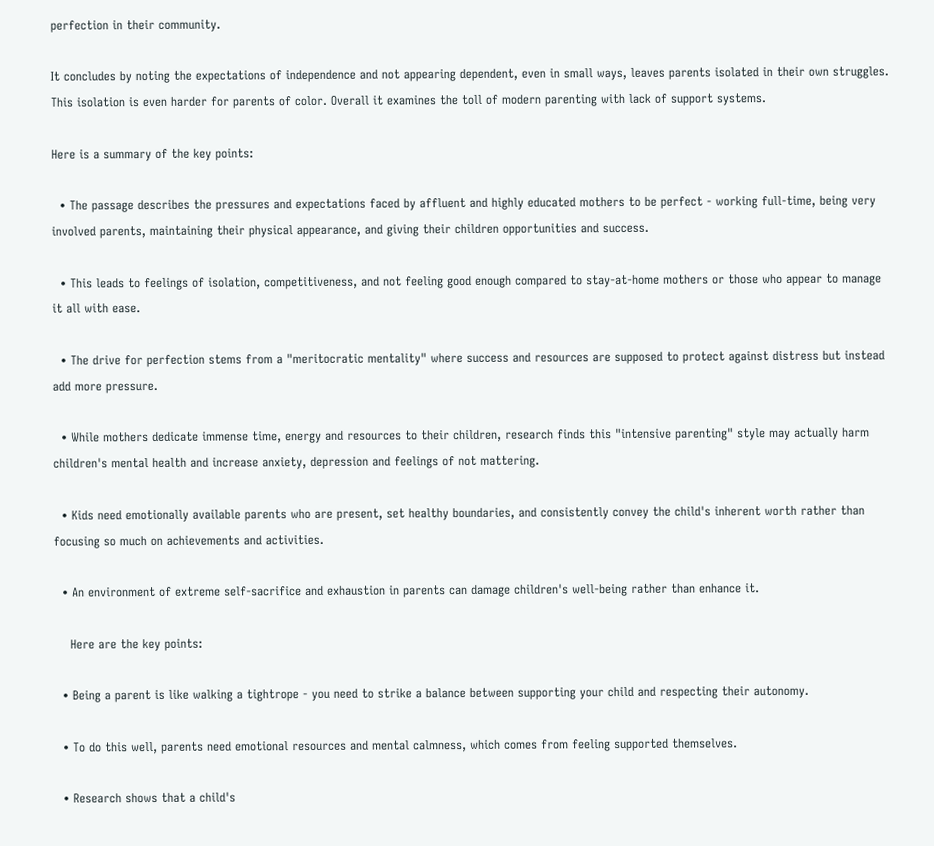perfection in their community.

It concludes by noting the expectations of independence and not appearing dependent, even in small ways, leaves parents isolated in their own struggles. This isolation is even harder for parents of color. Overall it examines the toll of modern parenting with lack of support systems.

Here is a summary of the key points:

  • The passage describes the pressures and expectations faced by affluent and highly educated mothers to be perfect - working full-time, being very involved parents, maintaining their physical appearance, and giving their children opportunities and success.

  • This leads to feelings of isolation, competitiveness, and not feeling good enough compared to stay-at-home mothers or those who appear to manage it all with ease.

  • The drive for perfection stems from a "meritocratic mentality" where success and resources are supposed to protect against distress but instead add more pressure.

  • While mothers dedicate immense time, energy and resources to their children, research finds this "intensive parenting" style may actually harm children's mental health and increase anxiety, depression and feelings of not mattering.

  • Kids need emotionally available parents who are present, set healthy boundaries, and consistently convey the child's inherent worth rather than focusing so much on achievements and activities.

  • An environment of extreme self-sacrifice and exhaustion in parents can damage children's well-being rather than enhance it.

    Here are the key points:

  • Being a parent is like walking a tightrope - you need to strike a balance between supporting your child and respecting their autonomy.

  • To do this well, parents need emotional resources and mental calmness, which comes from feeling supported themselves.

  • Research shows that a child's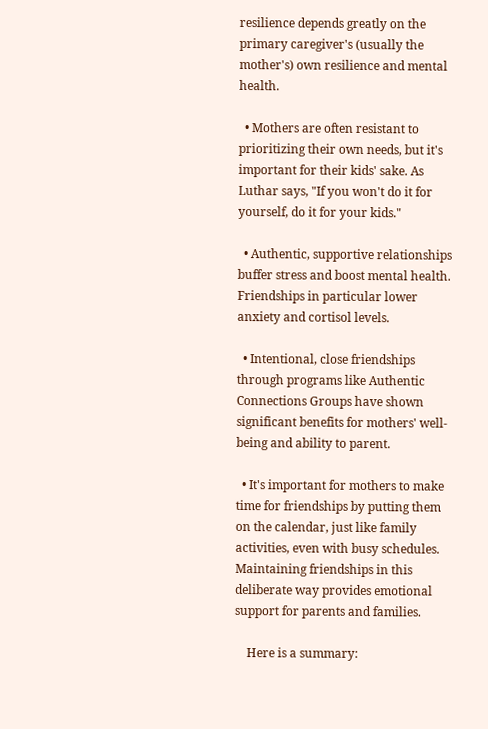resilience depends greatly on the primary caregiver's (usually the mother's) own resilience and mental health.

  • Mothers are often resistant to prioritizing their own needs, but it's important for their kids' sake. As Luthar says, "If you won't do it for yourself, do it for your kids."

  • Authentic, supportive relationships buffer stress and boost mental health. Friendships in particular lower anxiety and cortisol levels.

  • Intentional, close friendships through programs like Authentic Connections Groups have shown significant benefits for mothers' well-being and ability to parent.

  • It's important for mothers to make time for friendships by putting them on the calendar, just like family activities, even with busy schedules. Maintaining friendships in this deliberate way provides emotional support for parents and families.

    Here is a summary: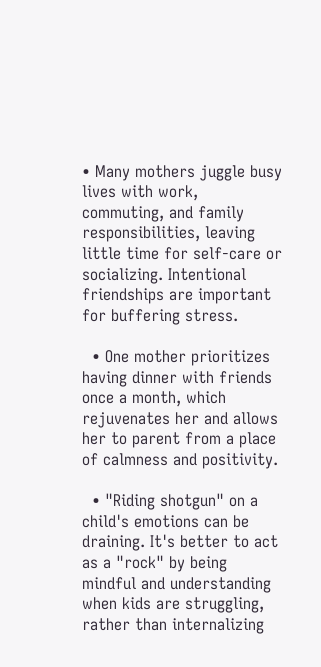• Many mothers juggle busy lives with work, commuting, and family responsibilities, leaving little time for self-care or socializing. Intentional friendships are important for buffering stress.

  • One mother prioritizes having dinner with friends once a month, which rejuvenates her and allows her to parent from a place of calmness and positivity.

  • "Riding shotgun" on a child's emotions can be draining. It's better to act as a "rock" by being mindful and understanding when kids are struggling, rather than internalizing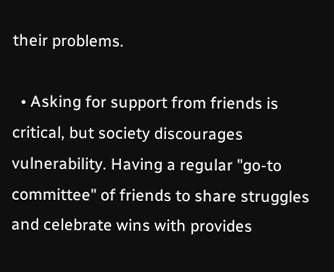their problems.

  • Asking for support from friends is critical, but society discourages vulnerability. Having a regular "go-to committee" of friends to share struggles and celebrate wins with provides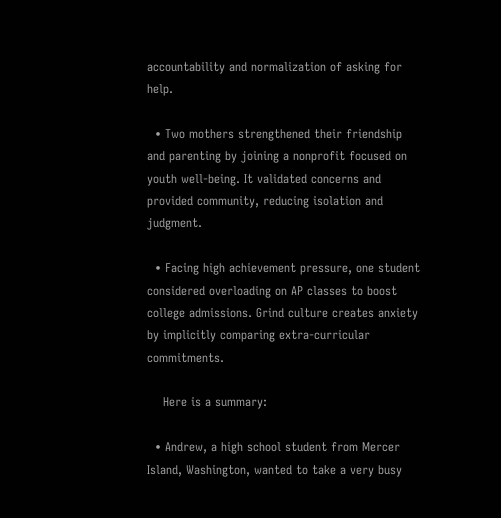accountability and normalization of asking for help.

  • Two mothers strengthened their friendship and parenting by joining a nonprofit focused on youth well-being. It validated concerns and provided community, reducing isolation and judgment.

  • Facing high achievement pressure, one student considered overloading on AP classes to boost college admissions. Grind culture creates anxiety by implicitly comparing extra-curricular commitments.

    Here is a summary:

  • Andrew, a high school student from Mercer Island, Washington, wanted to take a very busy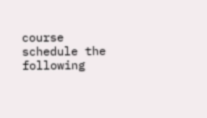course schedule the following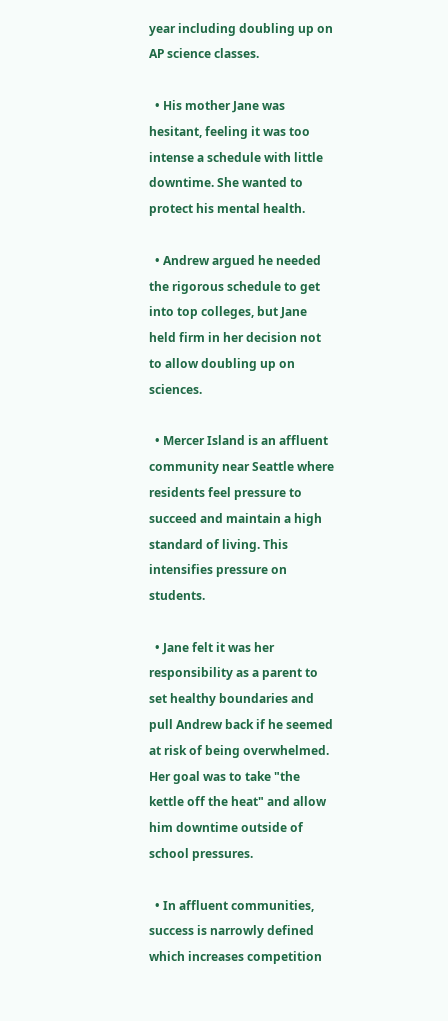year including doubling up on AP science classes.

  • His mother Jane was hesitant, feeling it was too intense a schedule with little downtime. She wanted to protect his mental health.

  • Andrew argued he needed the rigorous schedule to get into top colleges, but Jane held firm in her decision not to allow doubling up on sciences.

  • Mercer Island is an affluent community near Seattle where residents feel pressure to succeed and maintain a high standard of living. This intensifies pressure on students.

  • Jane felt it was her responsibility as a parent to set healthy boundaries and pull Andrew back if he seemed at risk of being overwhelmed. Her goal was to take "the kettle off the heat" and allow him downtime outside of school pressures.

  • In affluent communities, success is narrowly defined which increases competition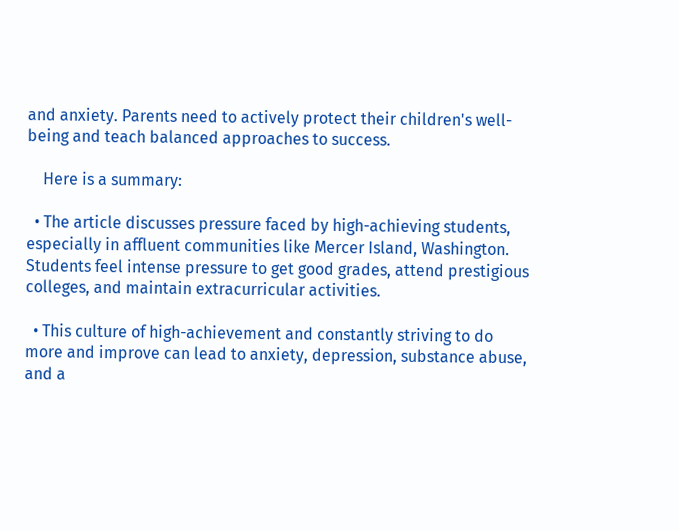and anxiety. Parents need to actively protect their children's well-being and teach balanced approaches to success.

    Here is a summary:

  • The article discusses pressure faced by high-achieving students, especially in affluent communities like Mercer Island, Washington. Students feel intense pressure to get good grades, attend prestigious colleges, and maintain extracurricular activities.

  • This culture of high-achievement and constantly striving to do more and improve can lead to anxiety, depression, substance abuse, and a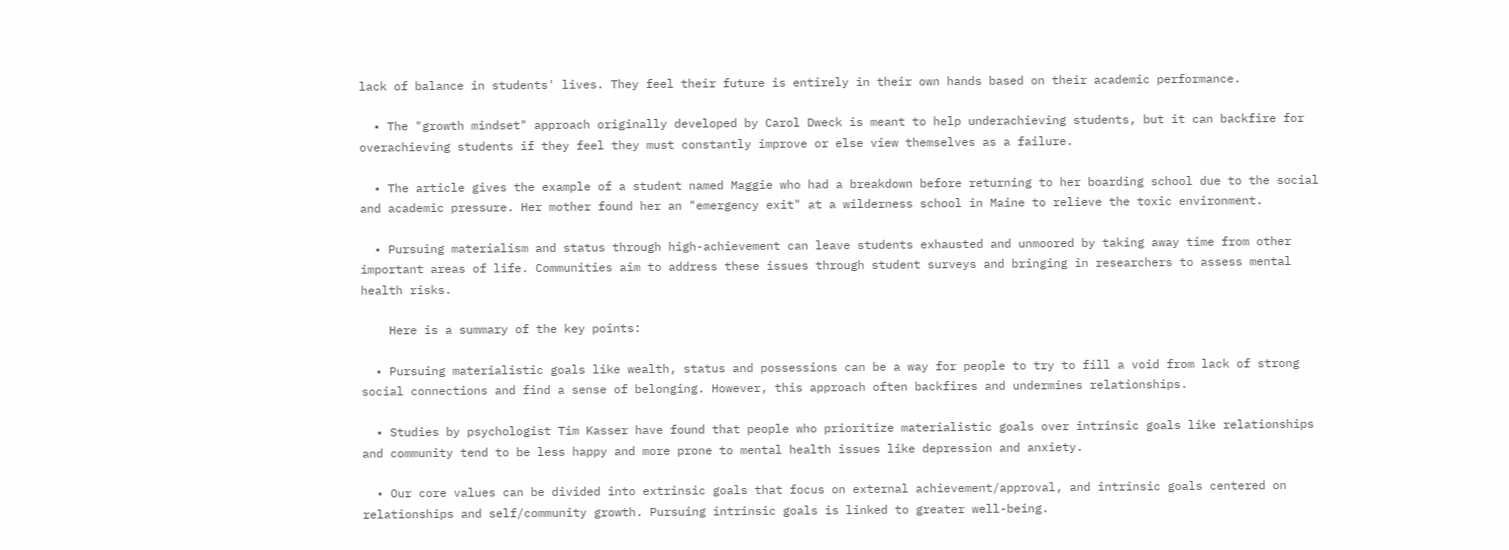lack of balance in students' lives. They feel their future is entirely in their own hands based on their academic performance.

  • The "growth mindset" approach originally developed by Carol Dweck is meant to help underachieving students, but it can backfire for overachieving students if they feel they must constantly improve or else view themselves as a failure.

  • The article gives the example of a student named Maggie who had a breakdown before returning to her boarding school due to the social and academic pressure. Her mother found her an "emergency exit" at a wilderness school in Maine to relieve the toxic environment.

  • Pursuing materialism and status through high-achievement can leave students exhausted and unmoored by taking away time from other important areas of life. Communities aim to address these issues through student surveys and bringing in researchers to assess mental health risks.

    Here is a summary of the key points:

  • Pursuing materialistic goals like wealth, status and possessions can be a way for people to try to fill a void from lack of strong social connections and find a sense of belonging. However, this approach often backfires and undermines relationships.

  • Studies by psychologist Tim Kasser have found that people who prioritize materialistic goals over intrinsic goals like relationships and community tend to be less happy and more prone to mental health issues like depression and anxiety.

  • Our core values can be divided into extrinsic goals that focus on external achievement/approval, and intrinsic goals centered on relationships and self/community growth. Pursuing intrinsic goals is linked to greater well-being.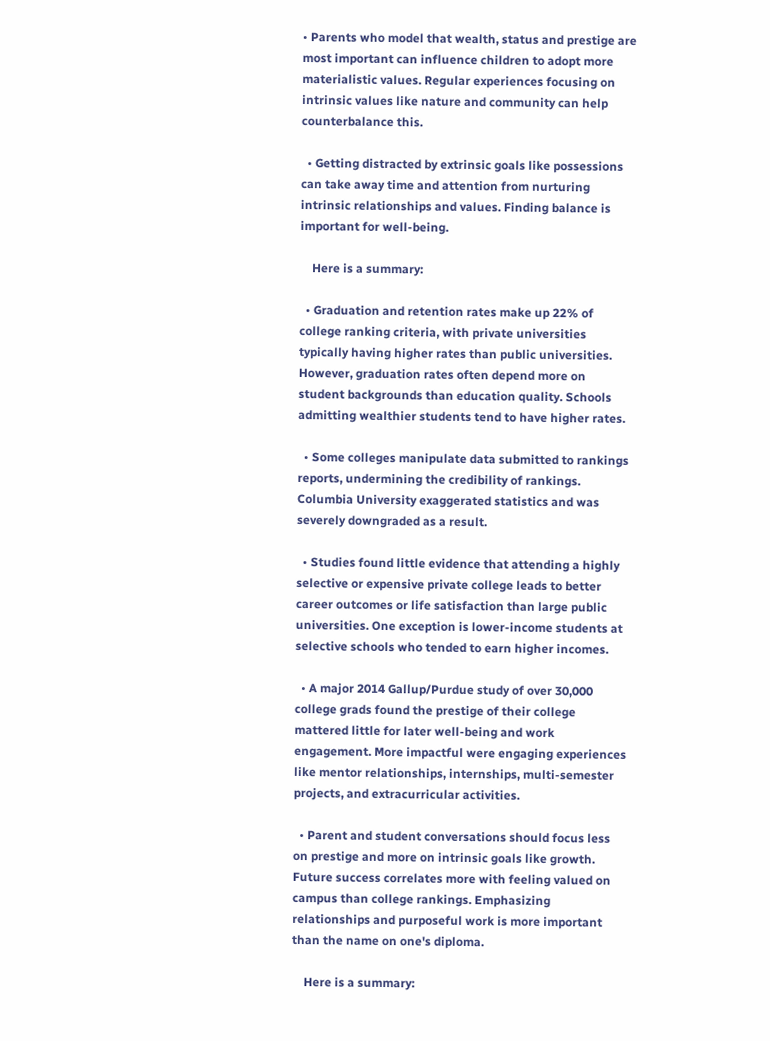• Parents who model that wealth, status and prestige are most important can influence children to adopt more materialistic values. Regular experiences focusing on intrinsic values like nature and community can help counterbalance this.

  • Getting distracted by extrinsic goals like possessions can take away time and attention from nurturing intrinsic relationships and values. Finding balance is important for well-being.

    Here is a summary:

  • Graduation and retention rates make up 22% of college ranking criteria, with private universities typically having higher rates than public universities. However, graduation rates often depend more on student backgrounds than education quality. Schools admitting wealthier students tend to have higher rates.

  • Some colleges manipulate data submitted to rankings reports, undermining the credibility of rankings. Columbia University exaggerated statistics and was severely downgraded as a result.

  • Studies found little evidence that attending a highly selective or expensive private college leads to better career outcomes or life satisfaction than large public universities. One exception is lower-income students at selective schools who tended to earn higher incomes.

  • A major 2014 Gallup/Purdue study of over 30,000 college grads found the prestige of their college mattered little for later well-being and work engagement. More impactful were engaging experiences like mentor relationships, internships, multi-semester projects, and extracurricular activities.

  • Parent and student conversations should focus less on prestige and more on intrinsic goals like growth. Future success correlates more with feeling valued on campus than college rankings. Emphasizing relationships and purposeful work is more important than the name on one's diploma.

    Here is a summary: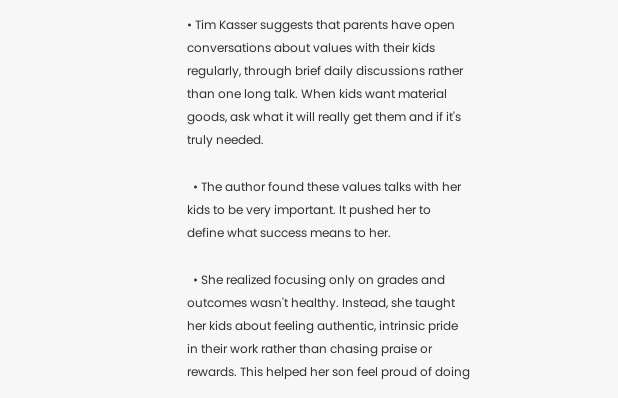• Tim Kasser suggests that parents have open conversations about values with their kids regularly, through brief daily discussions rather than one long talk. When kids want material goods, ask what it will really get them and if it's truly needed.

  • The author found these values talks with her kids to be very important. It pushed her to define what success means to her.

  • She realized focusing only on grades and outcomes wasn't healthy. Instead, she taught her kids about feeling authentic, intrinsic pride in their work rather than chasing praise or rewards. This helped her son feel proud of doing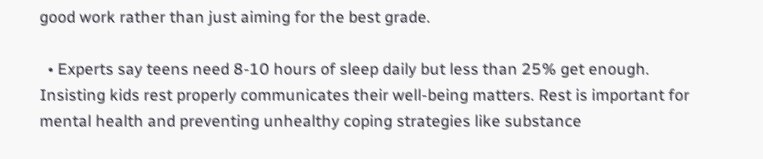good work rather than just aiming for the best grade.

  • Experts say teens need 8-10 hours of sleep daily but less than 25% get enough. Insisting kids rest properly communicates their well-being matters. Rest is important for mental health and preventing unhealthy coping strategies like substance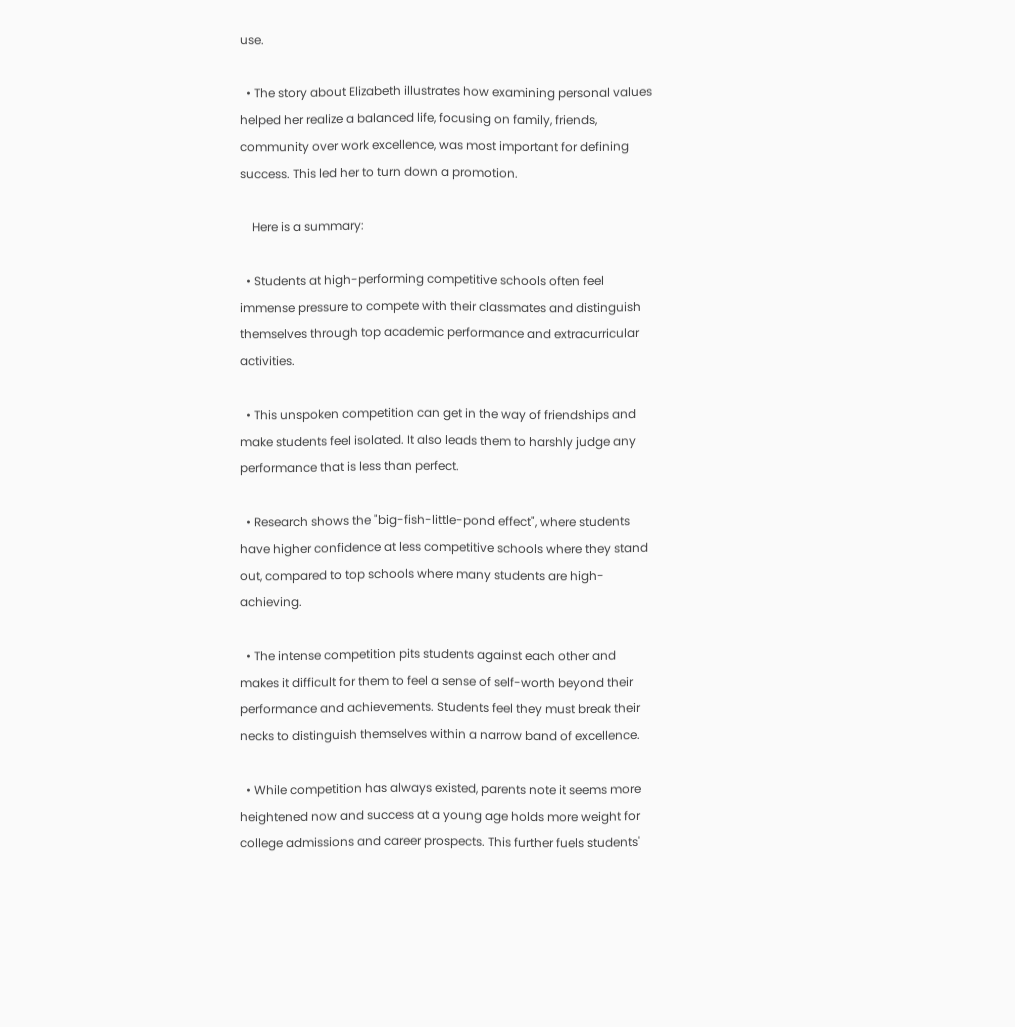use.

  • The story about Elizabeth illustrates how examining personal values helped her realize a balanced life, focusing on family, friends, community over work excellence, was most important for defining success. This led her to turn down a promotion.

    Here is a summary:

  • Students at high-performing competitive schools often feel immense pressure to compete with their classmates and distinguish themselves through top academic performance and extracurricular activities.

  • This unspoken competition can get in the way of friendships and make students feel isolated. It also leads them to harshly judge any performance that is less than perfect.

  • Research shows the "big-fish-little-pond effect", where students have higher confidence at less competitive schools where they stand out, compared to top schools where many students are high-achieving.

  • The intense competition pits students against each other and makes it difficult for them to feel a sense of self-worth beyond their performance and achievements. Students feel they must break their necks to distinguish themselves within a narrow band of excellence.

  • While competition has always existed, parents note it seems more heightened now and success at a young age holds more weight for college admissions and career prospects. This further fuels students'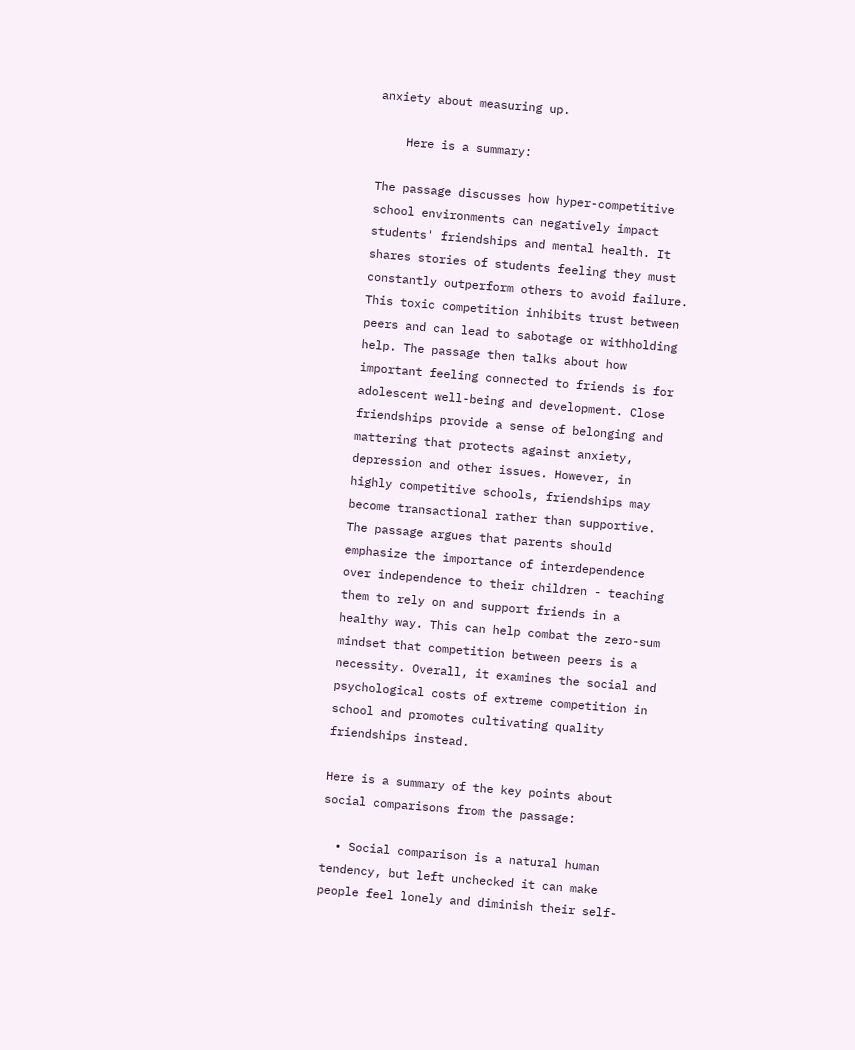anxiety about measuring up.

    Here is a summary:

The passage discusses how hyper-competitive school environments can negatively impact students' friendships and mental health. It shares stories of students feeling they must constantly outperform others to avoid failure. This toxic competition inhibits trust between peers and can lead to sabotage or withholding help. The passage then talks about how important feeling connected to friends is for adolescent well-being and development. Close friendships provide a sense of belonging and mattering that protects against anxiety, depression and other issues. However, in highly competitive schools, friendships may become transactional rather than supportive. The passage argues that parents should emphasize the importance of interdependence over independence to their children - teaching them to rely on and support friends in a healthy way. This can help combat the zero-sum mindset that competition between peers is a necessity. Overall, it examines the social and psychological costs of extreme competition in school and promotes cultivating quality friendships instead.

Here is a summary of the key points about social comparisons from the passage:

  • Social comparison is a natural human tendency, but left unchecked it can make people feel lonely and diminish their self-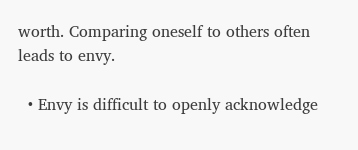worth. Comparing oneself to others often leads to envy.

  • Envy is difficult to openly acknowledge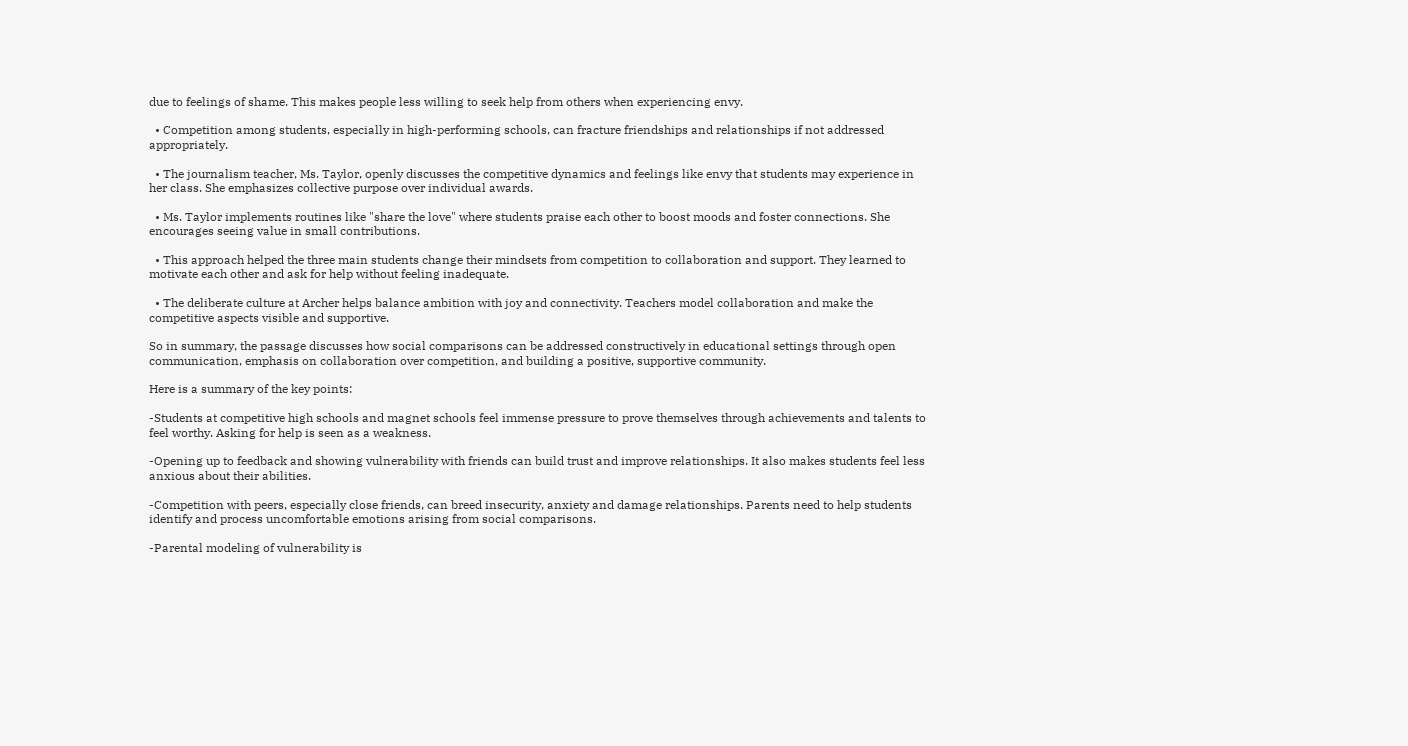due to feelings of shame. This makes people less willing to seek help from others when experiencing envy.

  • Competition among students, especially in high-performing schools, can fracture friendships and relationships if not addressed appropriately.

  • The journalism teacher, Ms. Taylor, openly discusses the competitive dynamics and feelings like envy that students may experience in her class. She emphasizes collective purpose over individual awards.

  • Ms. Taylor implements routines like "share the love" where students praise each other to boost moods and foster connections. She encourages seeing value in small contributions.

  • This approach helped the three main students change their mindsets from competition to collaboration and support. They learned to motivate each other and ask for help without feeling inadequate.

  • The deliberate culture at Archer helps balance ambition with joy and connectivity. Teachers model collaboration and make the competitive aspects visible and supportive.

So in summary, the passage discusses how social comparisons can be addressed constructively in educational settings through open communication, emphasis on collaboration over competition, and building a positive, supportive community.

Here is a summary of the key points:

-Students at competitive high schools and magnet schools feel immense pressure to prove themselves through achievements and talents to feel worthy. Asking for help is seen as a weakness.

-Opening up to feedback and showing vulnerability with friends can build trust and improve relationships. It also makes students feel less anxious about their abilities.

-Competition with peers, especially close friends, can breed insecurity, anxiety and damage relationships. Parents need to help students identify and process uncomfortable emotions arising from social comparisons.

-Parental modeling of vulnerability is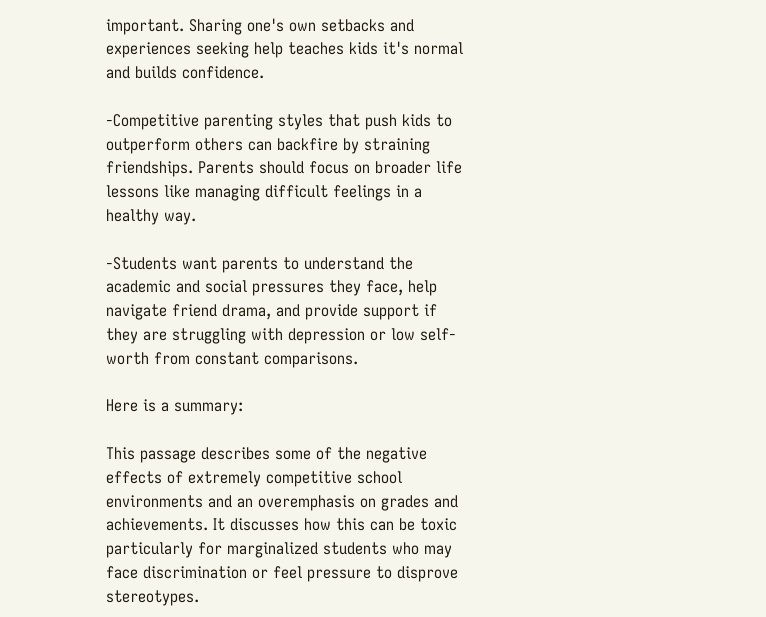important. Sharing one's own setbacks and experiences seeking help teaches kids it's normal and builds confidence.

-Competitive parenting styles that push kids to outperform others can backfire by straining friendships. Parents should focus on broader life lessons like managing difficult feelings in a healthy way.

-Students want parents to understand the academic and social pressures they face, help navigate friend drama, and provide support if they are struggling with depression or low self-worth from constant comparisons.

Here is a summary:

This passage describes some of the negative effects of extremely competitive school environments and an overemphasis on grades and achievements. It discusses how this can be toxic particularly for marginalized students who may face discrimination or feel pressure to disprove stereotypes.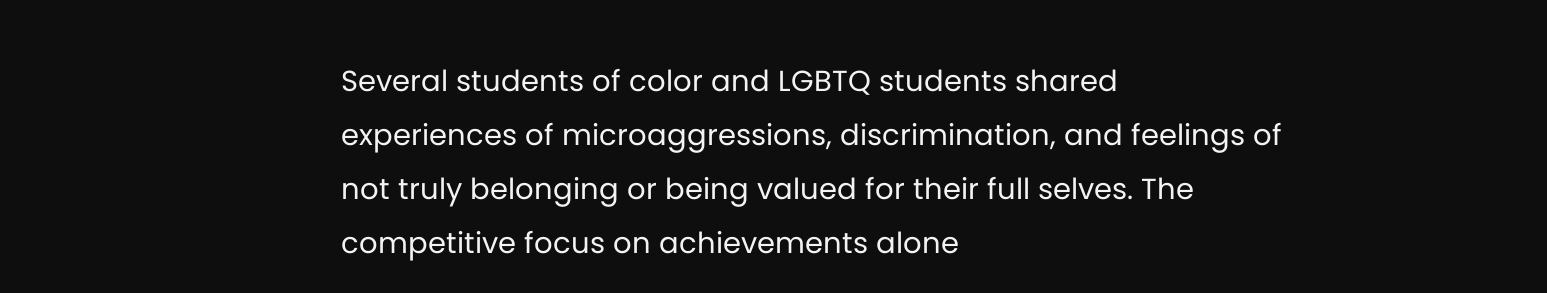Several students of color and LGBTQ students shared experiences of microaggressions, discrimination, and feelings of not truly belonging or being valued for their full selves. The competitive focus on achievements alone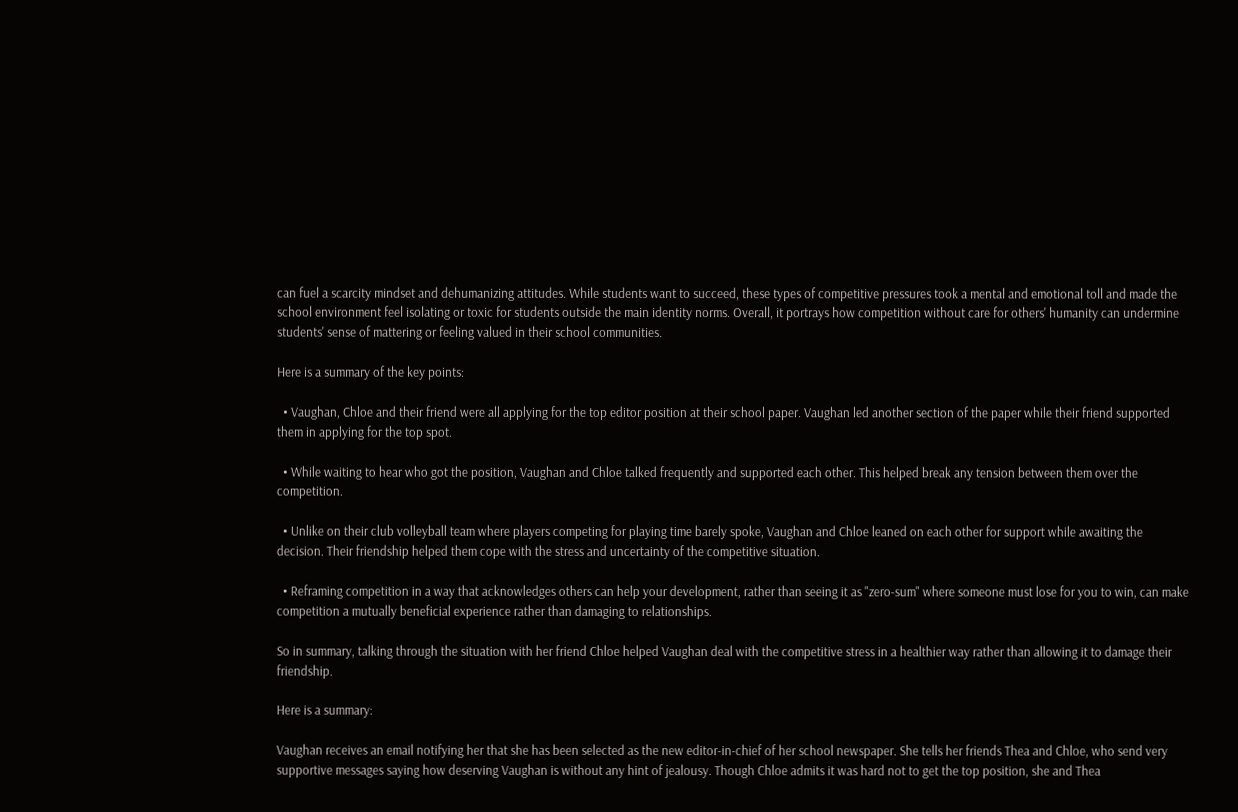can fuel a scarcity mindset and dehumanizing attitudes. While students want to succeed, these types of competitive pressures took a mental and emotional toll and made the school environment feel isolating or toxic for students outside the main identity norms. Overall, it portrays how competition without care for others' humanity can undermine students' sense of mattering or feeling valued in their school communities.

Here is a summary of the key points:

  • Vaughan, Chloe and their friend were all applying for the top editor position at their school paper. Vaughan led another section of the paper while their friend supported them in applying for the top spot.

  • While waiting to hear who got the position, Vaughan and Chloe talked frequently and supported each other. This helped break any tension between them over the competition.

  • Unlike on their club volleyball team where players competing for playing time barely spoke, Vaughan and Chloe leaned on each other for support while awaiting the decision. Their friendship helped them cope with the stress and uncertainty of the competitive situation.

  • Reframing competition in a way that acknowledges others can help your development, rather than seeing it as "zero-sum" where someone must lose for you to win, can make competition a mutually beneficial experience rather than damaging to relationships.

So in summary, talking through the situation with her friend Chloe helped Vaughan deal with the competitive stress in a healthier way rather than allowing it to damage their friendship.

Here is a summary:

Vaughan receives an email notifying her that she has been selected as the new editor-in-chief of her school newspaper. She tells her friends Thea and Chloe, who send very supportive messages saying how deserving Vaughan is without any hint of jealousy. Though Chloe admits it was hard not to get the top position, she and Thea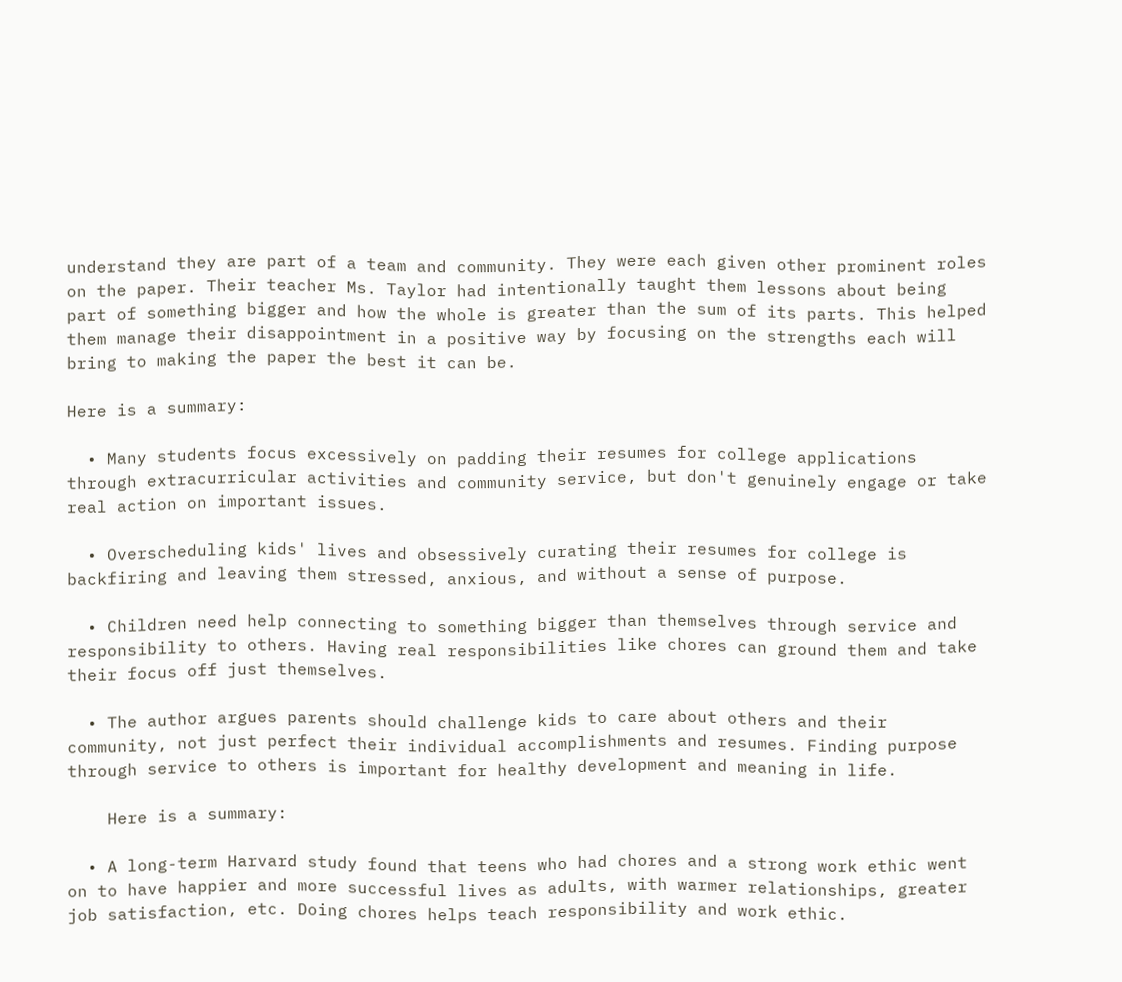understand they are part of a team and community. They were each given other prominent roles on the paper. Their teacher Ms. Taylor had intentionally taught them lessons about being part of something bigger and how the whole is greater than the sum of its parts. This helped them manage their disappointment in a positive way by focusing on the strengths each will bring to making the paper the best it can be.

Here is a summary:

  • Many students focus excessively on padding their resumes for college applications through extracurricular activities and community service, but don't genuinely engage or take real action on important issues.

  • Overscheduling kids' lives and obsessively curating their resumes for college is backfiring and leaving them stressed, anxious, and without a sense of purpose.

  • Children need help connecting to something bigger than themselves through service and responsibility to others. Having real responsibilities like chores can ground them and take their focus off just themselves.

  • The author argues parents should challenge kids to care about others and their community, not just perfect their individual accomplishments and resumes. Finding purpose through service to others is important for healthy development and meaning in life.

    Here is a summary:

  • A long-term Harvard study found that teens who had chores and a strong work ethic went on to have happier and more successful lives as adults, with warmer relationships, greater job satisfaction, etc. Doing chores helps teach responsibility and work ethic.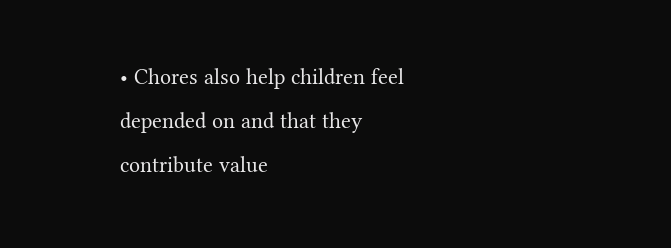• Chores also help children feel depended on and that they contribute value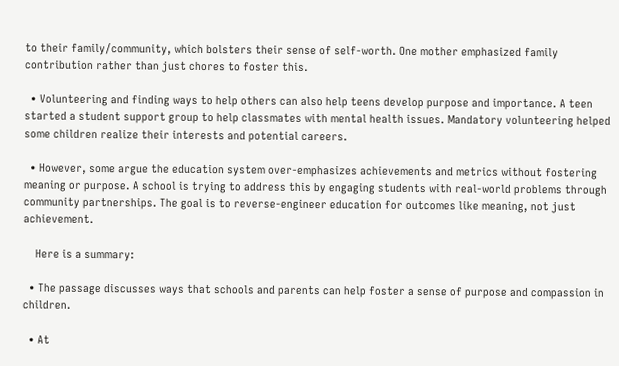to their family/community, which bolsters their sense of self-worth. One mother emphasized family contribution rather than just chores to foster this.

  • Volunteering and finding ways to help others can also help teens develop purpose and importance. A teen started a student support group to help classmates with mental health issues. Mandatory volunteering helped some children realize their interests and potential careers.

  • However, some argue the education system over-emphasizes achievements and metrics without fostering meaning or purpose. A school is trying to address this by engaging students with real-world problems through community partnerships. The goal is to reverse-engineer education for outcomes like meaning, not just achievement.

    Here is a summary:

  • The passage discusses ways that schools and parents can help foster a sense of purpose and compassion in children.

  • At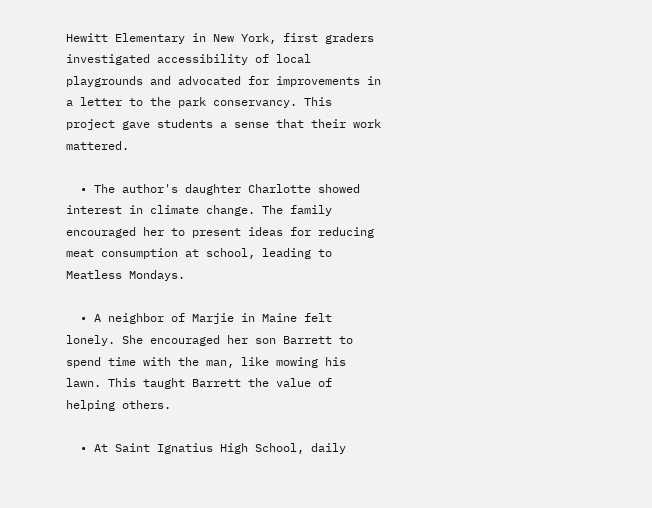Hewitt Elementary in New York, first graders investigated accessibility of local playgrounds and advocated for improvements in a letter to the park conservancy. This project gave students a sense that their work mattered.

  • The author's daughter Charlotte showed interest in climate change. The family encouraged her to present ideas for reducing meat consumption at school, leading to Meatless Mondays.

  • A neighbor of Marjie in Maine felt lonely. She encouraged her son Barrett to spend time with the man, like mowing his lawn. This taught Barrett the value of helping others.

  • At Saint Ignatius High School, daily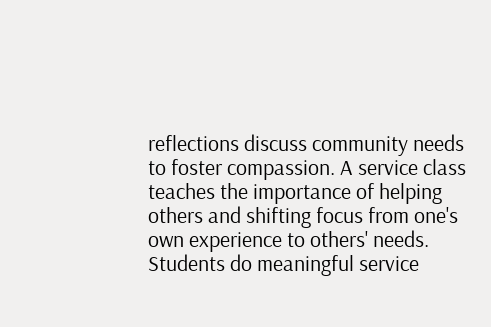reflections discuss community needs to foster compassion. A service class teaches the importance of helping others and shifting focus from one's own experience to others' needs. Students do meaningful service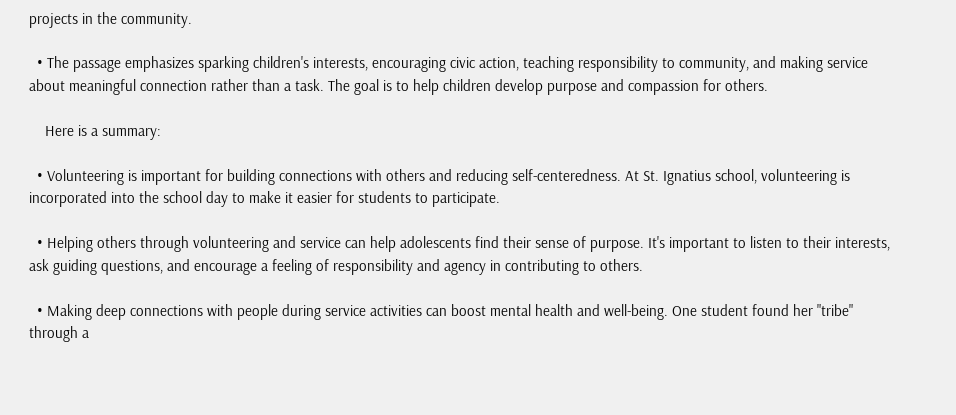projects in the community.

  • The passage emphasizes sparking children's interests, encouraging civic action, teaching responsibility to community, and making service about meaningful connection rather than a task. The goal is to help children develop purpose and compassion for others.

    Here is a summary:

  • Volunteering is important for building connections with others and reducing self-centeredness. At St. Ignatius school, volunteering is incorporated into the school day to make it easier for students to participate.

  • Helping others through volunteering and service can help adolescents find their sense of purpose. It's important to listen to their interests, ask guiding questions, and encourage a feeling of responsibility and agency in contributing to others.

  • Making deep connections with people during service activities can boost mental health and well-being. One student found her "tribe" through a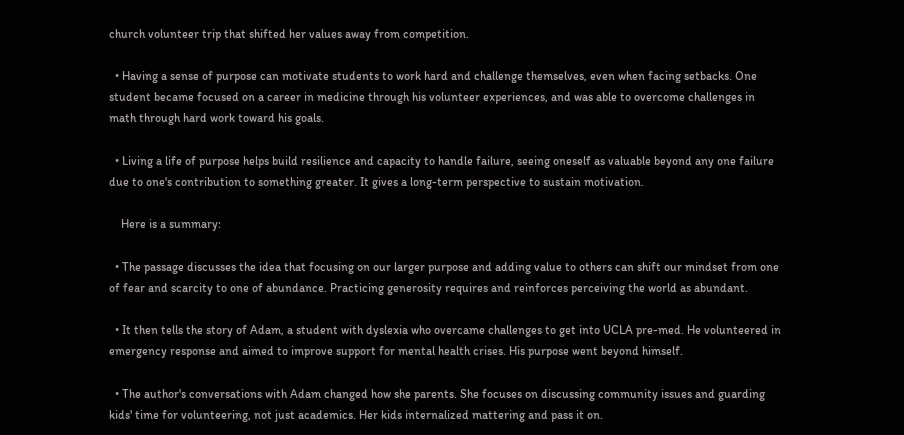church volunteer trip that shifted her values away from competition.

  • Having a sense of purpose can motivate students to work hard and challenge themselves, even when facing setbacks. One student became focused on a career in medicine through his volunteer experiences, and was able to overcome challenges in math through hard work toward his goals.

  • Living a life of purpose helps build resilience and capacity to handle failure, seeing oneself as valuable beyond any one failure due to one's contribution to something greater. It gives a long-term perspective to sustain motivation.

    Here is a summary:

  • The passage discusses the idea that focusing on our larger purpose and adding value to others can shift our mindset from one of fear and scarcity to one of abundance. Practicing generosity requires and reinforces perceiving the world as abundant.

  • It then tells the story of Adam, a student with dyslexia who overcame challenges to get into UCLA pre-med. He volunteered in emergency response and aimed to improve support for mental health crises. His purpose went beyond himself.

  • The author's conversations with Adam changed how she parents. She focuses on discussing community issues and guarding kids' time for volunteering, not just academics. Her kids internalized mattering and pass it on.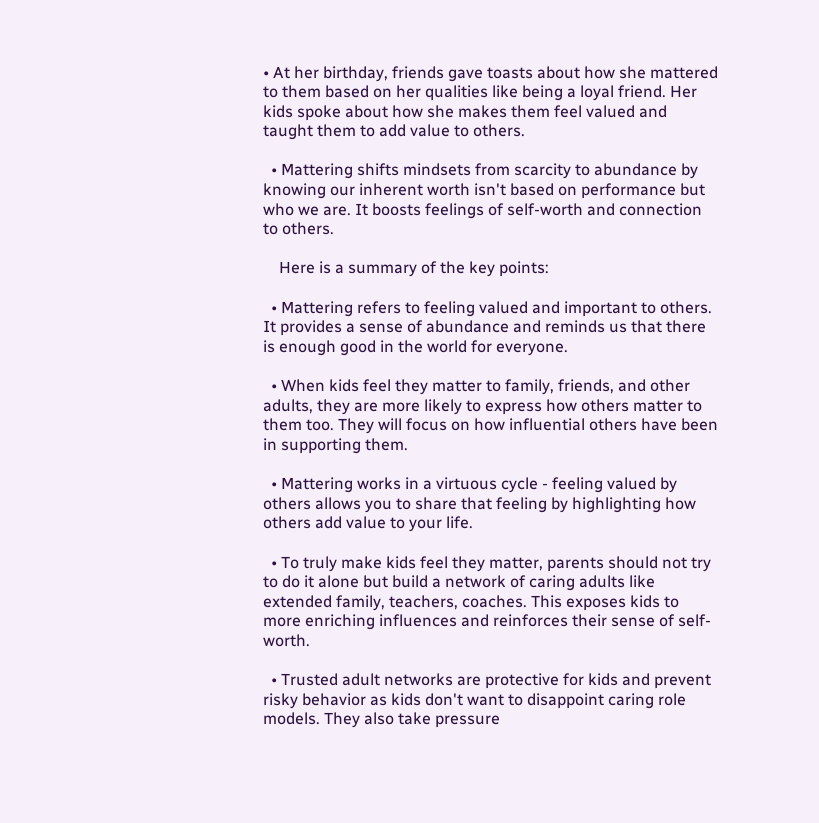• At her birthday, friends gave toasts about how she mattered to them based on her qualities like being a loyal friend. Her kids spoke about how she makes them feel valued and taught them to add value to others.

  • Mattering shifts mindsets from scarcity to abundance by knowing our inherent worth isn't based on performance but who we are. It boosts feelings of self-worth and connection to others.

    Here is a summary of the key points:

  • Mattering refers to feeling valued and important to others. It provides a sense of abundance and reminds us that there is enough good in the world for everyone.

  • When kids feel they matter to family, friends, and other adults, they are more likely to express how others matter to them too. They will focus on how influential others have been in supporting them.

  • Mattering works in a virtuous cycle - feeling valued by others allows you to share that feeling by highlighting how others add value to your life.

  • To truly make kids feel they matter, parents should not try to do it alone but build a network of caring adults like extended family, teachers, coaches. This exposes kids to more enriching influences and reinforces their sense of self-worth.

  • Trusted adult networks are protective for kids and prevent risky behavior as kids don't want to disappoint caring role models. They also take pressure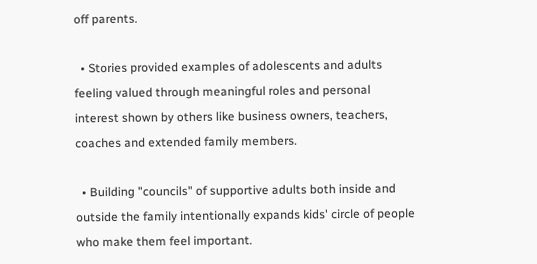off parents.

  • Stories provided examples of adolescents and adults feeling valued through meaningful roles and personal interest shown by others like business owners, teachers, coaches and extended family members.

  • Building "councils" of supportive adults both inside and outside the family intentionally expands kids' circle of people who make them feel important.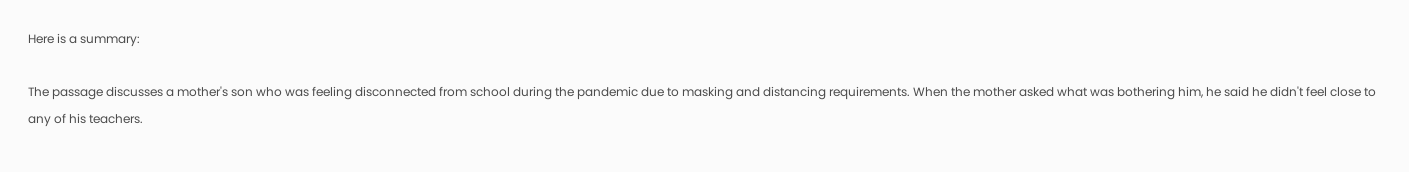Here is a summary:

The passage discusses a mother's son who was feeling disconnected from school during the pandemic due to masking and distancing requirements. When the mother asked what was bothering him, he said he didn't feel close to any of his teachers.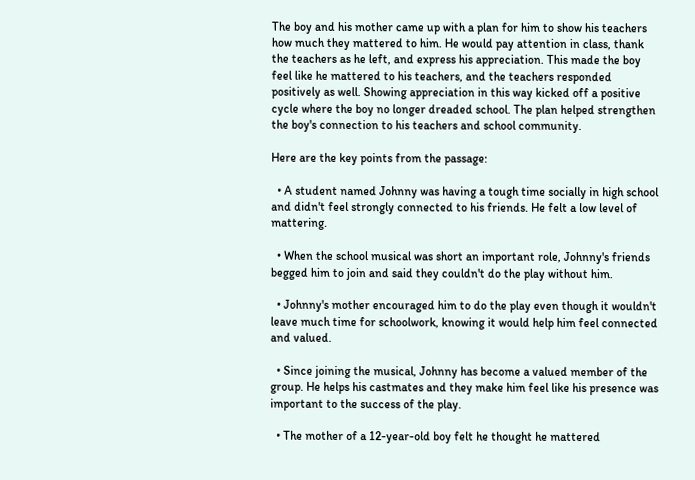The boy and his mother came up with a plan for him to show his teachers how much they mattered to him. He would pay attention in class, thank the teachers as he left, and express his appreciation. This made the boy feel like he mattered to his teachers, and the teachers responded positively as well. Showing appreciation in this way kicked off a positive cycle where the boy no longer dreaded school. The plan helped strengthen the boy's connection to his teachers and school community.

Here are the key points from the passage:

  • A student named Johnny was having a tough time socially in high school and didn't feel strongly connected to his friends. He felt a low level of mattering.

  • When the school musical was short an important role, Johnny's friends begged him to join and said they couldn't do the play without him.

  • Johnny's mother encouraged him to do the play even though it wouldn't leave much time for schoolwork, knowing it would help him feel connected and valued.

  • Since joining the musical, Johnny has become a valued member of the group. He helps his castmates and they make him feel like his presence was important to the success of the play.

  • The mother of a 12-year-old boy felt he thought he mattered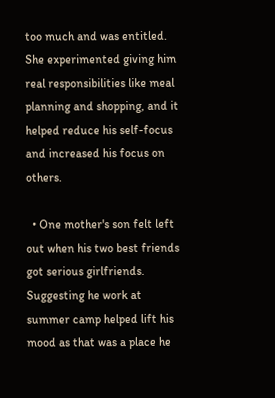too much and was entitled. She experimented giving him real responsibilities like meal planning and shopping, and it helped reduce his self-focus and increased his focus on others.

  • One mother's son felt left out when his two best friends got serious girlfriends. Suggesting he work at summer camp helped lift his mood as that was a place he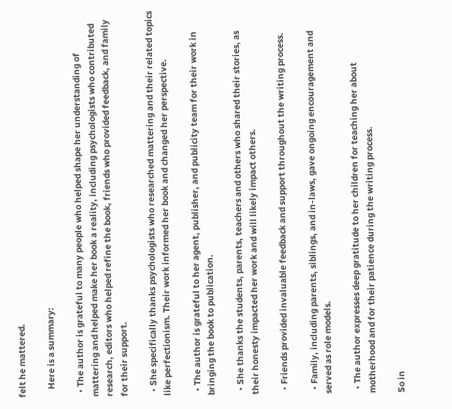felt he mattered.

    Here is a summary:

  • The author is grateful to many people who helped shape her understanding of mattering and helped make her book a reality, including psychologists who contributed research, editors who helped refine the book, friends who provided feedback, and family for their support.

  • She specifically thanks psychologists who researched mattering and their related topics like perfectionism. Their work informed her book and changed her perspective.

  • The author is grateful to her agent, publisher, and publicity team for their work in bringing the book to publication.

  • She thanks the students, parents, teachers and others who shared their stories, as their honesty impacted her work and will likely impact others.

  • Friends provided invaluable feedback and support throughout the writing process.

  • Family, including parents, siblings, and in-laws, gave ongoing encouragement and served as role models.

  • The author expresses deep gratitude to her children for teaching her about motherhood and for their patience during the writing process.

So in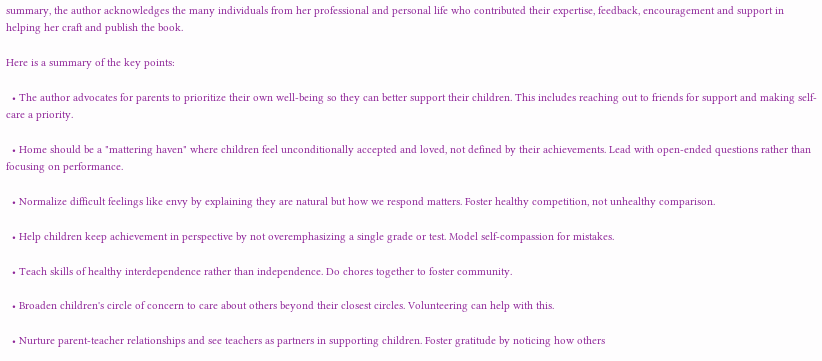summary, the author acknowledges the many individuals from her professional and personal life who contributed their expertise, feedback, encouragement and support in helping her craft and publish the book.

Here is a summary of the key points:

  • The author advocates for parents to prioritize their own well-being so they can better support their children. This includes reaching out to friends for support and making self-care a priority.

  • Home should be a "mattering haven" where children feel unconditionally accepted and loved, not defined by their achievements. Lead with open-ended questions rather than focusing on performance.

  • Normalize difficult feelings like envy by explaining they are natural but how we respond matters. Foster healthy competition, not unhealthy comparison.

  • Help children keep achievement in perspective by not overemphasizing a single grade or test. Model self-compassion for mistakes.

  • Teach skills of healthy interdependence rather than independence. Do chores together to foster community.

  • Broaden children's circle of concern to care about others beyond their closest circles. Volunteering can help with this.

  • Nurture parent-teacher relationships and see teachers as partners in supporting children. Foster gratitude by noticing how others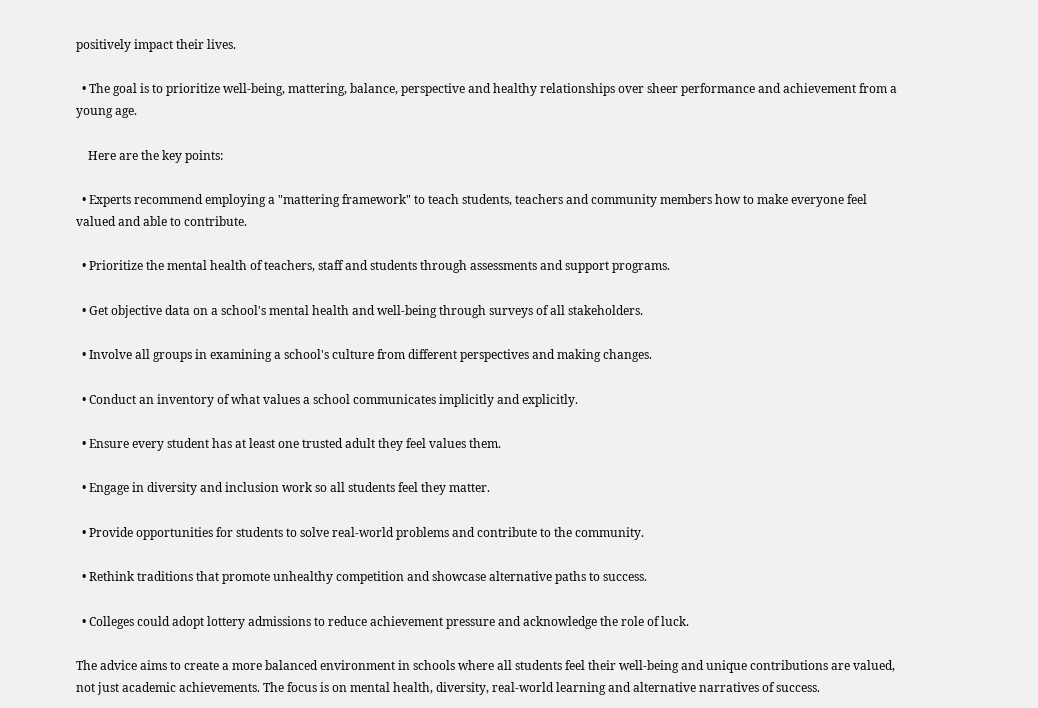positively impact their lives.

  • The goal is to prioritize well-being, mattering, balance, perspective and healthy relationships over sheer performance and achievement from a young age.

    Here are the key points:

  • Experts recommend employing a "mattering framework" to teach students, teachers and community members how to make everyone feel valued and able to contribute.

  • Prioritize the mental health of teachers, staff and students through assessments and support programs.

  • Get objective data on a school's mental health and well-being through surveys of all stakeholders.

  • Involve all groups in examining a school's culture from different perspectives and making changes.

  • Conduct an inventory of what values a school communicates implicitly and explicitly.

  • Ensure every student has at least one trusted adult they feel values them.

  • Engage in diversity and inclusion work so all students feel they matter.

  • Provide opportunities for students to solve real-world problems and contribute to the community.

  • Rethink traditions that promote unhealthy competition and showcase alternative paths to success.

  • Colleges could adopt lottery admissions to reduce achievement pressure and acknowledge the role of luck.

The advice aims to create a more balanced environment in schools where all students feel their well-being and unique contributions are valued, not just academic achievements. The focus is on mental health, diversity, real-world learning and alternative narratives of success.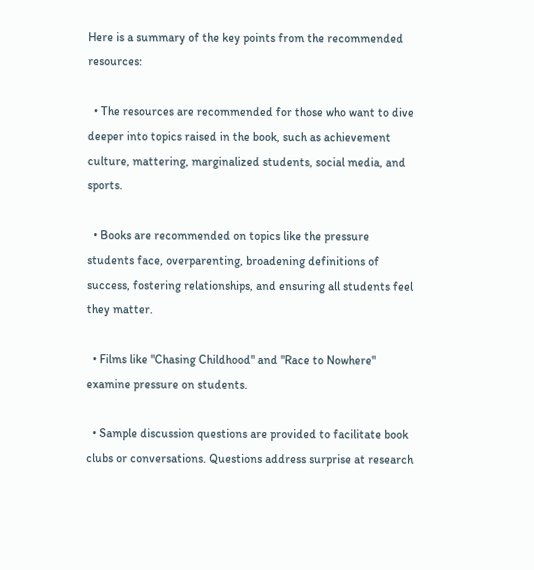Here is a summary of the key points from the recommended resources:

  • The resources are recommended for those who want to dive deeper into topics raised in the book, such as achievement culture, mattering, marginalized students, social media, and sports.

  • Books are recommended on topics like the pressure students face, overparenting, broadening definitions of success, fostering relationships, and ensuring all students feel they matter.

  • Films like "Chasing Childhood" and "Race to Nowhere" examine pressure on students.

  • Sample discussion questions are provided to facilitate book clubs or conversations. Questions address surprise at research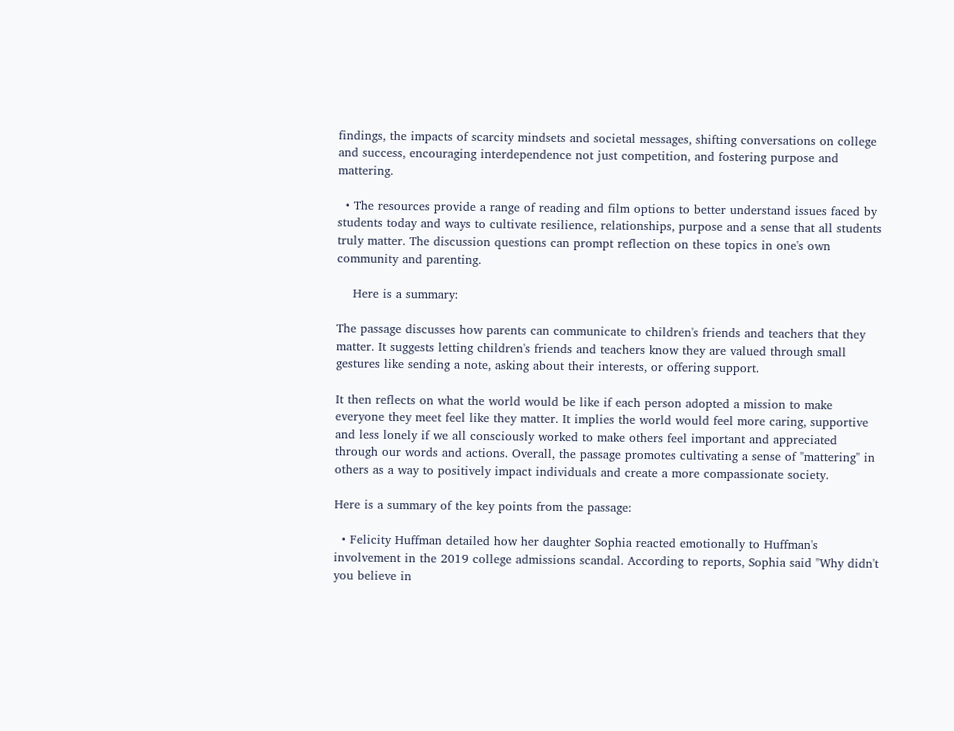findings, the impacts of scarcity mindsets and societal messages, shifting conversations on college and success, encouraging interdependence not just competition, and fostering purpose and mattering.

  • The resources provide a range of reading and film options to better understand issues faced by students today and ways to cultivate resilience, relationships, purpose and a sense that all students truly matter. The discussion questions can prompt reflection on these topics in one's own community and parenting.

    Here is a summary:

The passage discusses how parents can communicate to children's friends and teachers that they matter. It suggests letting children's friends and teachers know they are valued through small gestures like sending a note, asking about their interests, or offering support.

It then reflects on what the world would be like if each person adopted a mission to make everyone they meet feel like they matter. It implies the world would feel more caring, supportive and less lonely if we all consciously worked to make others feel important and appreciated through our words and actions. Overall, the passage promotes cultivating a sense of "mattering" in others as a way to positively impact individuals and create a more compassionate society.

Here is a summary of the key points from the passage:

  • Felicity Huffman detailed how her daughter Sophia reacted emotionally to Huffman's involvement in the 2019 college admissions scandal. According to reports, Sophia said "Why didn't you believe in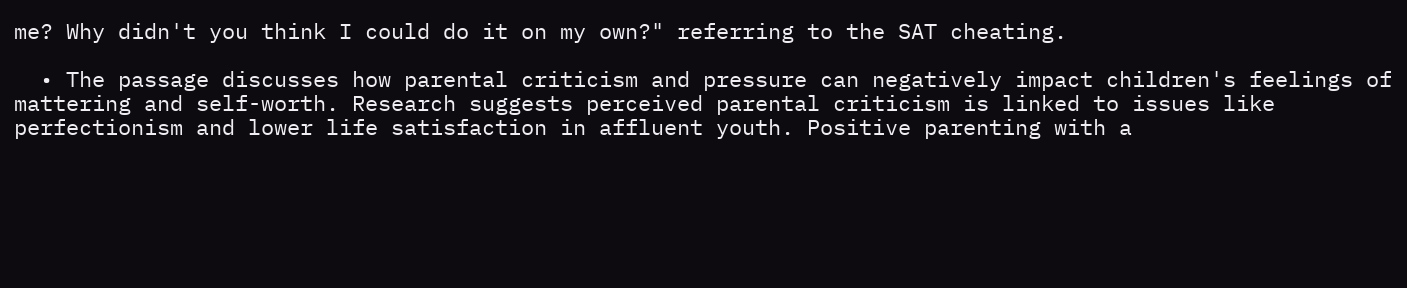me? Why didn't you think I could do it on my own?" referring to the SAT cheating.

  • The passage discusses how parental criticism and pressure can negatively impact children's feelings of mattering and self-worth. Research suggests perceived parental criticism is linked to issues like perfectionism and lower life satisfaction in affluent youth. Positive parenting with a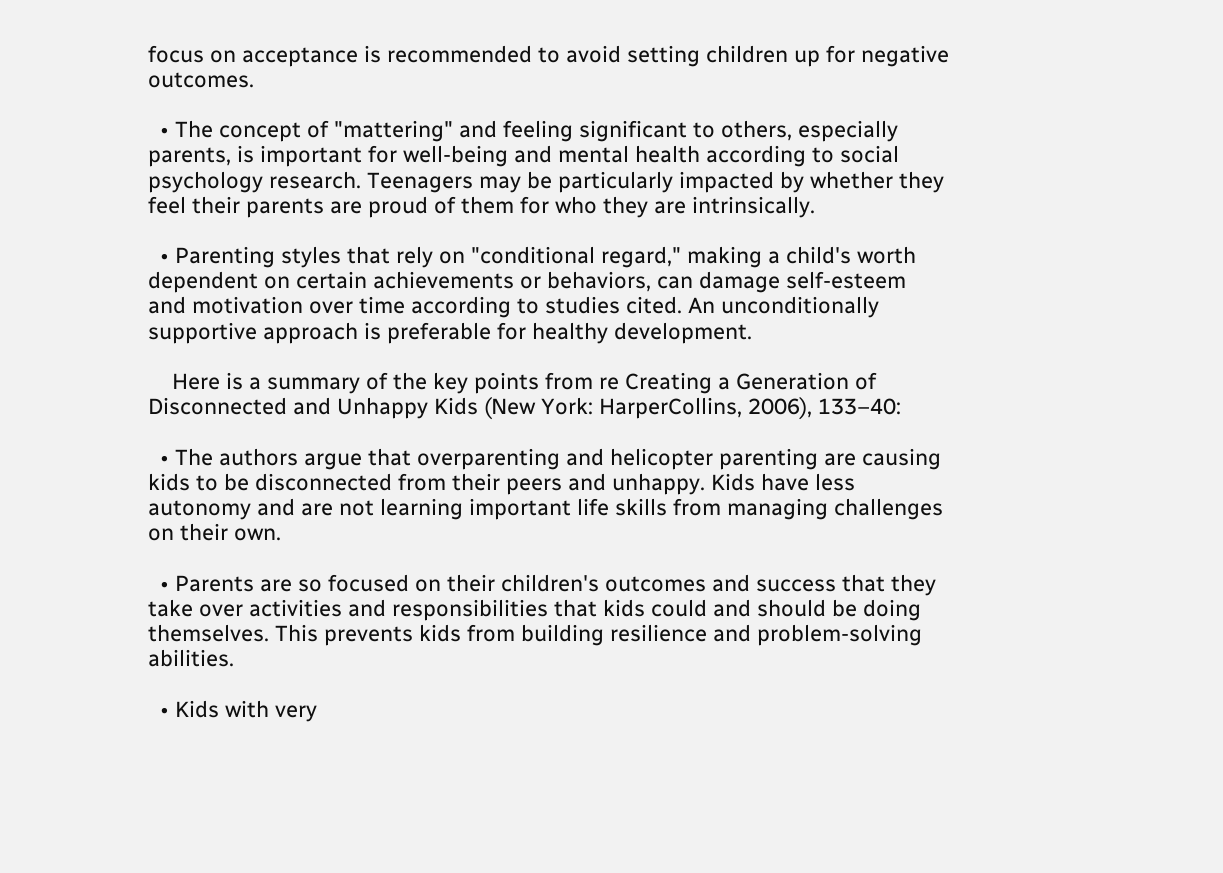focus on acceptance is recommended to avoid setting children up for negative outcomes.

  • The concept of "mattering" and feeling significant to others, especially parents, is important for well-being and mental health according to social psychology research. Teenagers may be particularly impacted by whether they feel their parents are proud of them for who they are intrinsically.

  • Parenting styles that rely on "conditional regard," making a child's worth dependent on certain achievements or behaviors, can damage self-esteem and motivation over time according to studies cited. An unconditionally supportive approach is preferable for healthy development.

    Here is a summary of the key points from re Creating a Generation of Disconnected and Unhappy Kids (New York: HarperCollins, 2006), 133–40:

  • The authors argue that overparenting and helicopter parenting are causing kids to be disconnected from their peers and unhappy. Kids have less autonomy and are not learning important life skills from managing challenges on their own.

  • Parents are so focused on their children's outcomes and success that they take over activities and responsibilities that kids could and should be doing themselves. This prevents kids from building resilience and problem-solving abilities.

  • Kids with very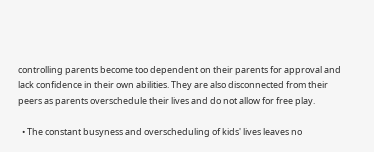controlling parents become too dependent on their parents for approval and lack confidence in their own abilities. They are also disconnected from their peers as parents overschedule their lives and do not allow for free play.

  • The constant busyness and overscheduling of kids' lives leaves no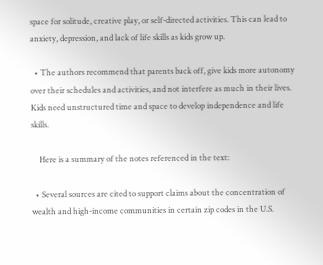space for solitude, creative play, or self-directed activities. This can lead to anxiety, depression, and lack of life skills as kids grow up.

  • The authors recommend that parents back off, give kids more autonomy over their schedules and activities, and not interfere as much in their lives. Kids need unstructured time and space to develop independence and life skills.

    Here is a summary of the notes referenced in the text:

  • Several sources are cited to support claims about the concentration of wealth and high-income communities in certain zip codes in the U.S.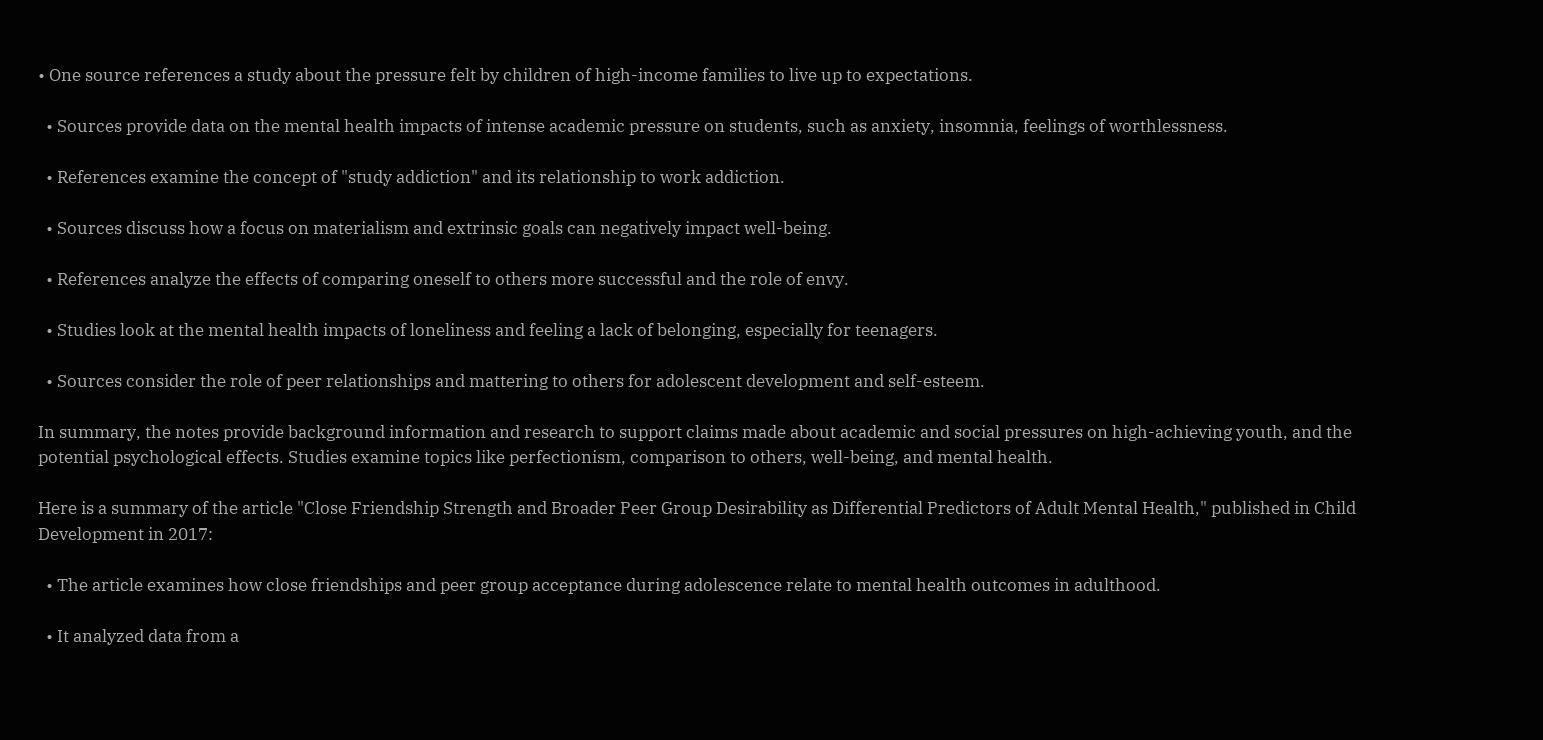• One source references a study about the pressure felt by children of high-income families to live up to expectations.

  • Sources provide data on the mental health impacts of intense academic pressure on students, such as anxiety, insomnia, feelings of worthlessness.

  • References examine the concept of "study addiction" and its relationship to work addiction.

  • Sources discuss how a focus on materialism and extrinsic goals can negatively impact well-being.

  • References analyze the effects of comparing oneself to others more successful and the role of envy.

  • Studies look at the mental health impacts of loneliness and feeling a lack of belonging, especially for teenagers.

  • Sources consider the role of peer relationships and mattering to others for adolescent development and self-esteem.

In summary, the notes provide background information and research to support claims made about academic and social pressures on high-achieving youth, and the potential psychological effects. Studies examine topics like perfectionism, comparison to others, well-being, and mental health.

Here is a summary of the article "Close Friendship Strength and Broader Peer Group Desirability as Differential Predictors of Adult Mental Health," published in Child Development in 2017:

  • The article examines how close friendships and peer group acceptance during adolescence relate to mental health outcomes in adulthood.

  • It analyzed data from a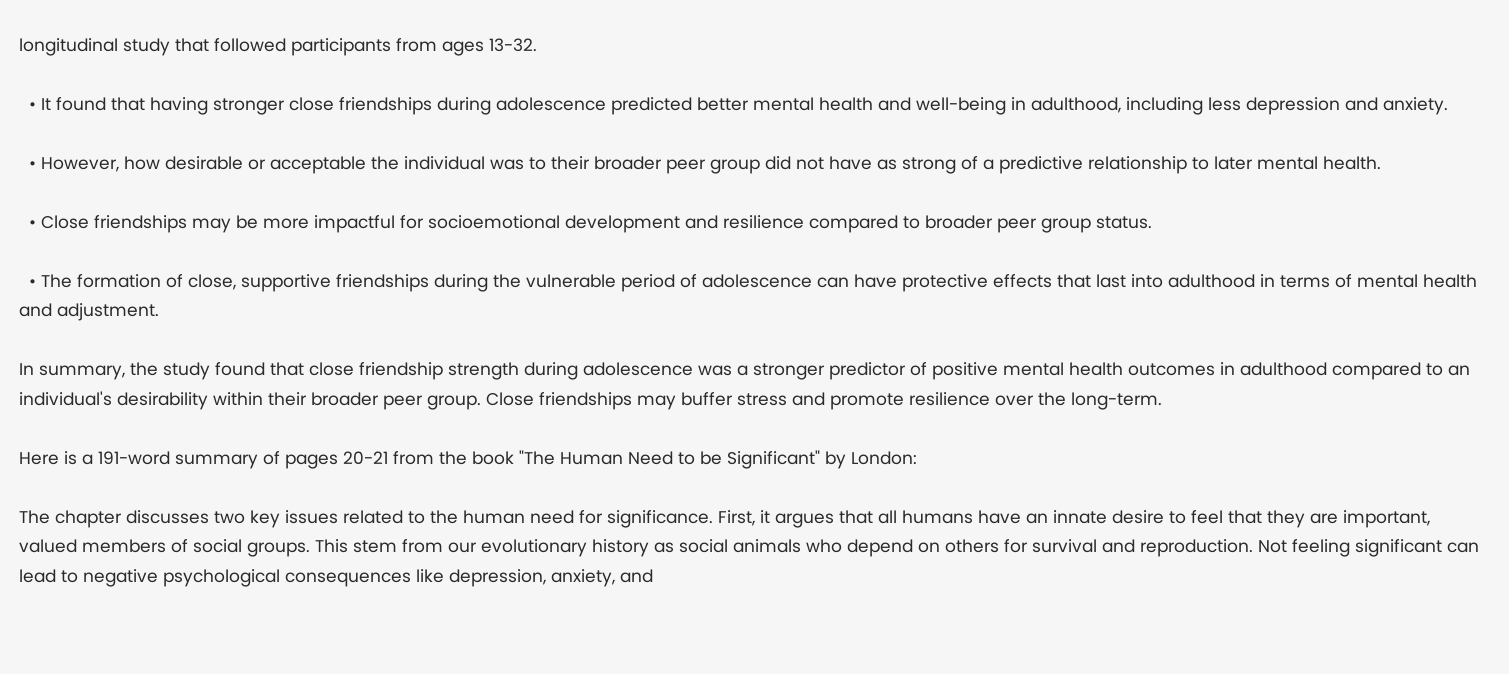longitudinal study that followed participants from ages 13-32.

  • It found that having stronger close friendships during adolescence predicted better mental health and well-being in adulthood, including less depression and anxiety.

  • However, how desirable or acceptable the individual was to their broader peer group did not have as strong of a predictive relationship to later mental health.

  • Close friendships may be more impactful for socioemotional development and resilience compared to broader peer group status.

  • The formation of close, supportive friendships during the vulnerable period of adolescence can have protective effects that last into adulthood in terms of mental health and adjustment.

In summary, the study found that close friendship strength during adolescence was a stronger predictor of positive mental health outcomes in adulthood compared to an individual's desirability within their broader peer group. Close friendships may buffer stress and promote resilience over the long-term.

Here is a 191-word summary of pages 20-21 from the book "The Human Need to be Significant" by London:

The chapter discusses two key issues related to the human need for significance. First, it argues that all humans have an innate desire to feel that they are important, valued members of social groups. This stem from our evolutionary history as social animals who depend on others for survival and reproduction. Not feeling significant can lead to negative psychological consequences like depression, anxiety, and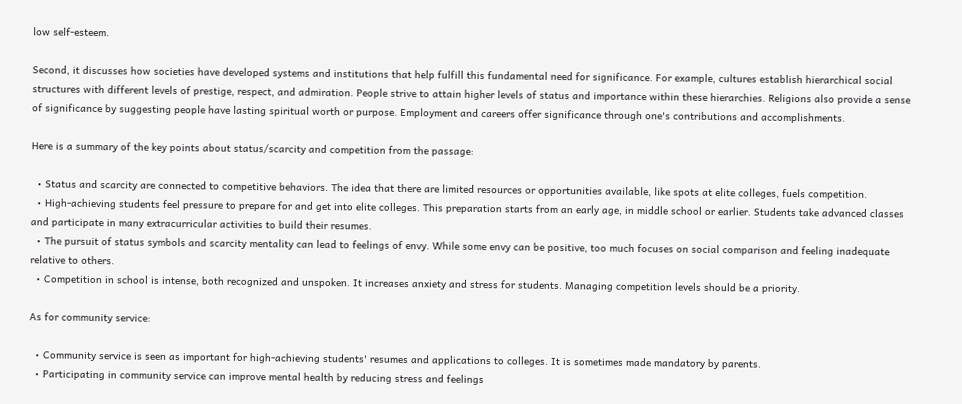low self-esteem.

Second, it discusses how societies have developed systems and institutions that help fulfill this fundamental need for significance. For example, cultures establish hierarchical social structures with different levels of prestige, respect, and admiration. People strive to attain higher levels of status and importance within these hierarchies. Religions also provide a sense of significance by suggesting people have lasting spiritual worth or purpose. Employment and careers offer significance through one's contributions and accomplishments.

Here is a summary of the key points about status/scarcity and competition from the passage:

  • Status and scarcity are connected to competitive behaviors. The idea that there are limited resources or opportunities available, like spots at elite colleges, fuels competition.
  • High-achieving students feel pressure to prepare for and get into elite colleges. This preparation starts from an early age, in middle school or earlier. Students take advanced classes and participate in many extracurricular activities to build their resumes.
  • The pursuit of status symbols and scarcity mentality can lead to feelings of envy. While some envy can be positive, too much focuses on social comparison and feeling inadequate relative to others.
  • Competition in school is intense, both recognized and unspoken. It increases anxiety and stress for students. Managing competition levels should be a priority.

As for community service:

  • Community service is seen as important for high-achieving students' resumes and applications to colleges. It is sometimes made mandatory by parents.
  • Participating in community service can improve mental health by reducing stress and feelings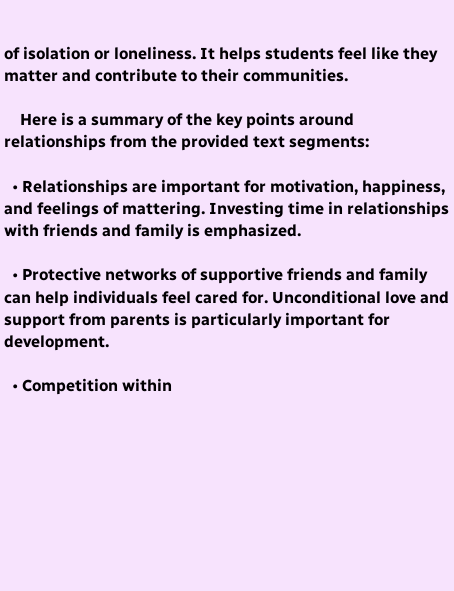of isolation or loneliness. It helps students feel like they matter and contribute to their communities.

    Here is a summary of the key points around relationships from the provided text segments:

  • Relationships are important for motivation, happiness, and feelings of mattering. Investing time in relationships with friends and family is emphasized.

  • Protective networks of supportive friends and family can help individuals feel cared for. Unconditional love and support from parents is particularly important for development.

  • Competition within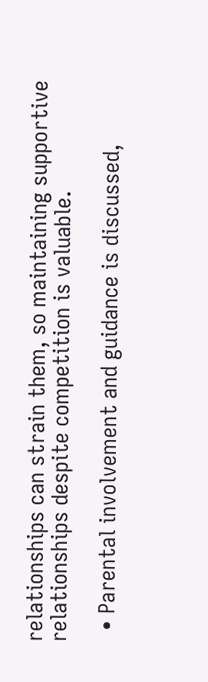relationships can strain them, so maintaining supportive relationships despite competition is valuable.

  • Parental involvement and guidance is discussed,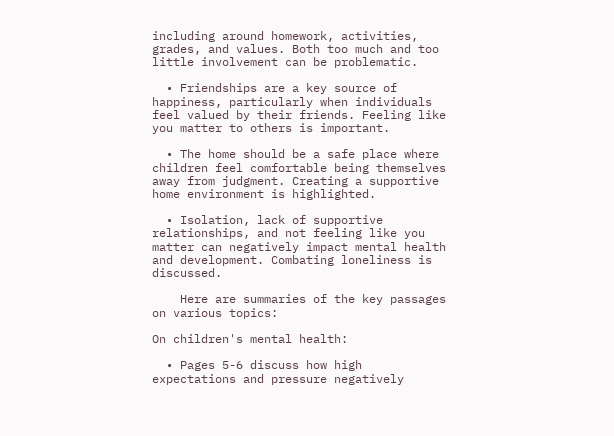including around homework, activities, grades, and values. Both too much and too little involvement can be problematic.

  • Friendships are a key source of happiness, particularly when individuals feel valued by their friends. Feeling like you matter to others is important.

  • The home should be a safe place where children feel comfortable being themselves away from judgment. Creating a supportive home environment is highlighted.

  • Isolation, lack of supportive relationships, and not feeling like you matter can negatively impact mental health and development. Combating loneliness is discussed.

    Here are summaries of the key passages on various topics:

On children's mental health:

  • Pages 5-6 discuss how high expectations and pressure negatively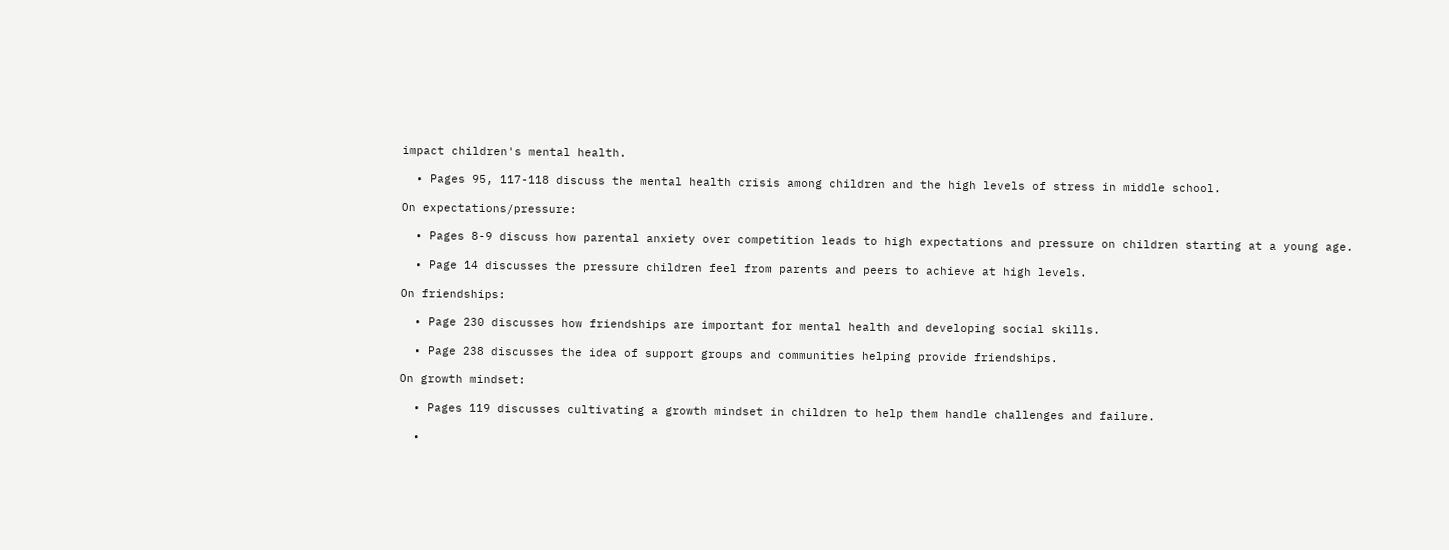impact children's mental health.

  • Pages 95, 117-118 discuss the mental health crisis among children and the high levels of stress in middle school.

On expectations/pressure:

  • Pages 8-9 discuss how parental anxiety over competition leads to high expectations and pressure on children starting at a young age.

  • Page 14 discusses the pressure children feel from parents and peers to achieve at high levels.

On friendships:

  • Page 230 discusses how friendships are important for mental health and developing social skills.

  • Page 238 discusses the idea of support groups and communities helping provide friendships.

On growth mindset:

  • Pages 119 discusses cultivating a growth mindset in children to help them handle challenges and failure.

  •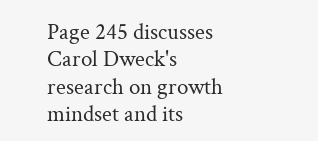Page 245 discusses Carol Dweck's research on growth mindset and its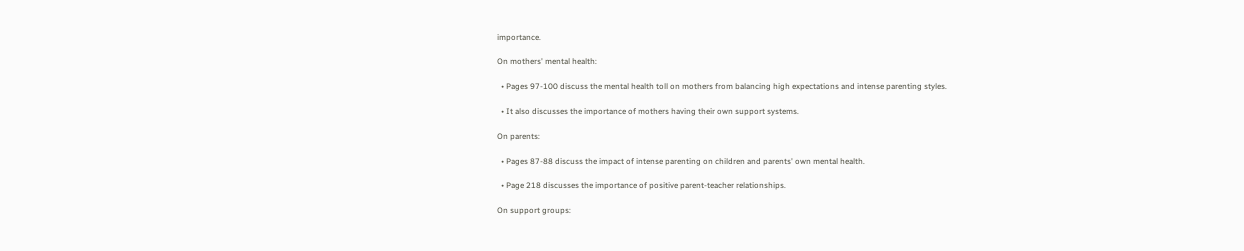importance.

On mothers' mental health:

  • Pages 97-100 discuss the mental health toll on mothers from balancing high expectations and intense parenting styles.

  • It also discusses the importance of mothers having their own support systems.

On parents:

  • Pages 87-88 discuss the impact of intense parenting on children and parents' own mental health.

  • Page 218 discusses the importance of positive parent-teacher relationships.

On support groups: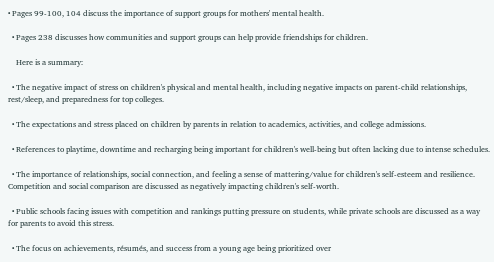• Pages 99-100, 104 discuss the importance of support groups for mothers' mental health.

  • Pages 238 discusses how communities and support groups can help provide friendships for children.

    Here is a summary:

  • The negative impact of stress on children's physical and mental health, including negative impacts on parent-child relationships, rest/sleep, and preparedness for top colleges.

  • The expectations and stress placed on children by parents in relation to academics, activities, and college admissions.

  • References to playtime, downtime and recharging being important for children's well-being but often lacking due to intense schedules.

  • The importance of relationships, social connection, and feeling a sense of mattering/value for children's self-esteem and resilience. Competition and social comparison are discussed as negatively impacting children's self-worth.

  • Public schools facing issues with competition and rankings putting pressure on students, while private schools are discussed as a way for parents to avoid this stress.

  • The focus on achievements, résumés, and success from a young age being prioritized over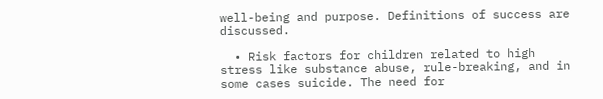well-being and purpose. Definitions of success are discussed.

  • Risk factors for children related to high stress like substance abuse, rule-breaking, and in some cases suicide. The need for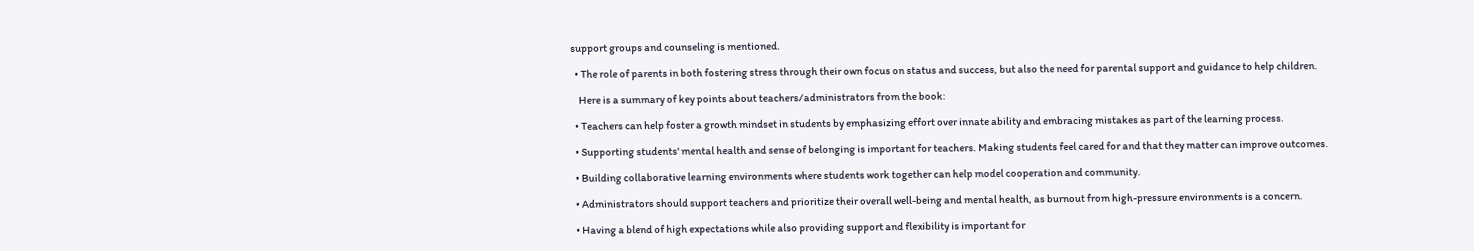support groups and counseling is mentioned.

  • The role of parents in both fostering stress through their own focus on status and success, but also the need for parental support and guidance to help children.

    Here is a summary of key points about teachers/administrators from the book:

  • Teachers can help foster a growth mindset in students by emphasizing effort over innate ability and embracing mistakes as part of the learning process.

  • Supporting students' mental health and sense of belonging is important for teachers. Making students feel cared for and that they matter can improve outcomes.

  • Building collaborative learning environments where students work together can help model cooperation and community.

  • Administrators should support teachers and prioritize their overall well-being and mental health, as burnout from high-pressure environments is a concern.

  • Having a blend of high expectations while also providing support and flexibility is important for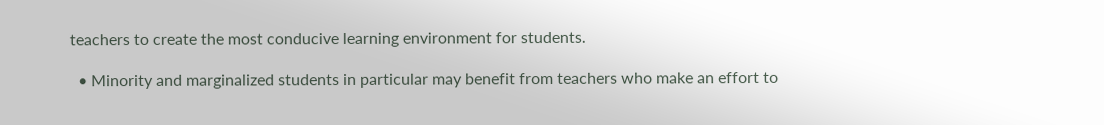teachers to create the most conducive learning environment for students.

  • Minority and marginalized students in particular may benefit from teachers who make an effort to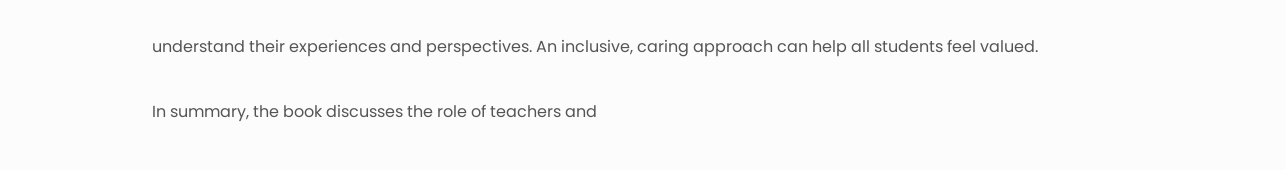understand their experiences and perspectives. An inclusive, caring approach can help all students feel valued.

In summary, the book discusses the role of teachers and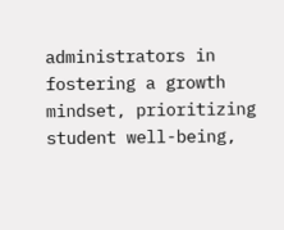administrators in fostering a growth mindset, prioritizing student well-being,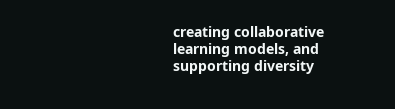creating collaborative learning models, and supporting diversity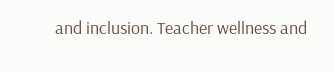and inclusion. Teacher wellness and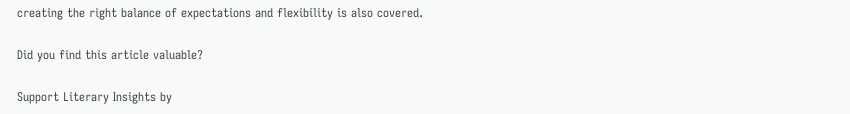creating the right balance of expectations and flexibility is also covered.

Did you find this article valuable?

Support Literary Insights by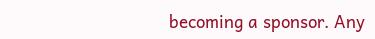becoming a sponsor. Any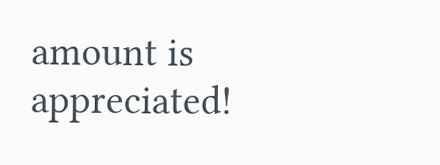amount is appreciated!